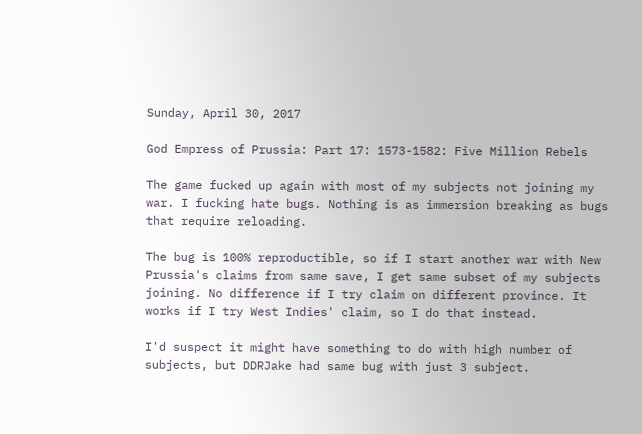Sunday, April 30, 2017

God Empress of Prussia: Part 17: 1573-1582: Five Million Rebels

The game fucked up again with most of my subjects not joining my war. I fucking hate bugs. Nothing is as immersion breaking as bugs that require reloading.

The bug is 100% reproductible, so if I start another war with New Prussia's claims from same save, I get same subset of my subjects joining. No difference if I try claim on different province. It works if I try West Indies' claim, so I do that instead.

I'd suspect it might have something to do with high number of subjects, but DDRJake had same bug with just 3 subject.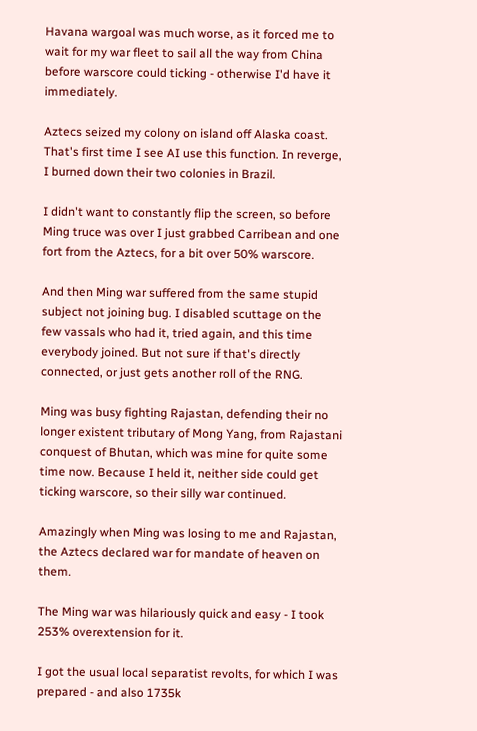Havana wargoal was much worse, as it forced me to wait for my war fleet to sail all the way from China before warscore could ticking - otherwise I'd have it immediately.

Aztecs seized my colony on island off Alaska coast. That's first time I see AI use this function. In reverge, I burned down their two colonies in Brazil.

I didn't want to constantly flip the screen, so before Ming truce was over I just grabbed Carribean and one fort from the Aztecs, for a bit over 50% warscore.

And then Ming war suffered from the same stupid subject not joining bug. I disabled scuttage on the few vassals who had it, tried again, and this time everybody joined. But not sure if that's directly connected, or just gets another roll of the RNG.

Ming was busy fighting Rajastan, defending their no longer existent tributary of Mong Yang, from Rajastani conquest of Bhutan, which was mine for quite some time now. Because I held it, neither side could get ticking warscore, so their silly war continued.

Amazingly when Ming was losing to me and Rajastan, the Aztecs declared war for mandate of heaven on them.

The Ming war was hilariously quick and easy - I took 253% overextension for it.

I got the usual local separatist revolts, for which I was prepared - and also 1735k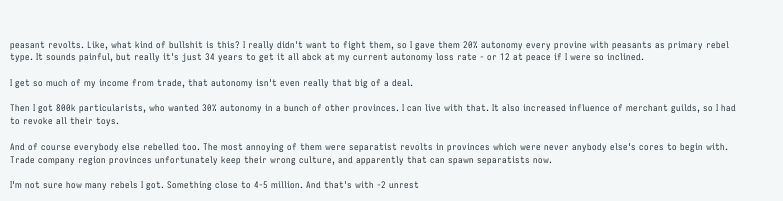peasant revolts. Like, what kind of bullshit is this? I really didn't want to fight them, so I gave them 20% autonomy every provine with peasants as primary rebel type. It sounds painful, but really it's just 34 years to get it all abck at my current autonomy loss rate - or 12 at peace if I were so inclined.

I get so much of my income from trade, that autonomy isn't even really that big of a deal.

Then I got 800k particularists, who wanted 30% autonomy in a bunch of other provinces. I can live with that. It also increased influence of merchant guilds, so I had to revoke all their toys.

And of course everybody else rebelled too. The most annoying of them were separatist revolts in provinces which were never anybody else's cores to begin with. Trade company region provinces unfortunately keep their wrong culture, and apparently that can spawn separatists now.

I'm not sure how many rebels I got. Something close to 4-5 million. And that's with -2 unrest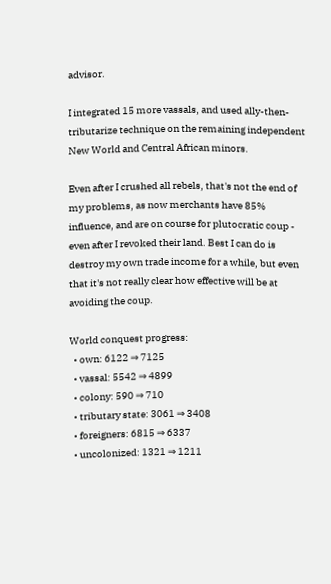advisor.

I integrated 15 more vassals, and used ally-then-tributarize technique on the remaining independent New World and Central African minors.

Even after I crushed all rebels, that's not the end of my problems, as now merchants have 85% influence, and are on course for plutocratic coup - even after I revoked their land. Best I can do is destroy my own trade income for a while, but even that it's not really clear how effective will be at avoiding the coup.

World conquest progress:
  • own: 6122 ⇒ 7125
  • vassal: 5542 ⇒ 4899
  • colony: 590 ⇒ 710
  • tributary state: 3061 ⇒ 3408
  • foreigners: 6815 ⇒ 6337
  • uncolonized: 1321 ⇒ 1211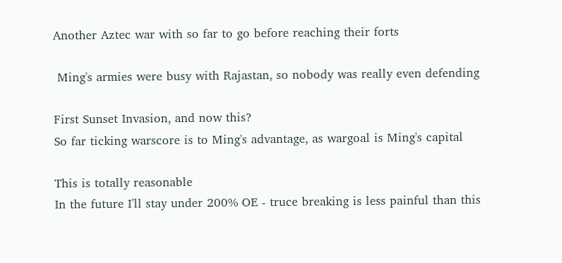Another Aztec war with so far to go before reaching their forts

 Ming's armies were busy with Rajastan, so nobody was really even defending

First Sunset Invasion, and now this?
So far ticking warscore is to Ming's advantage, as wargoal is Ming's capital

This is totally reasonable
In the future I'll stay under 200% OE - truce breaking is less painful than this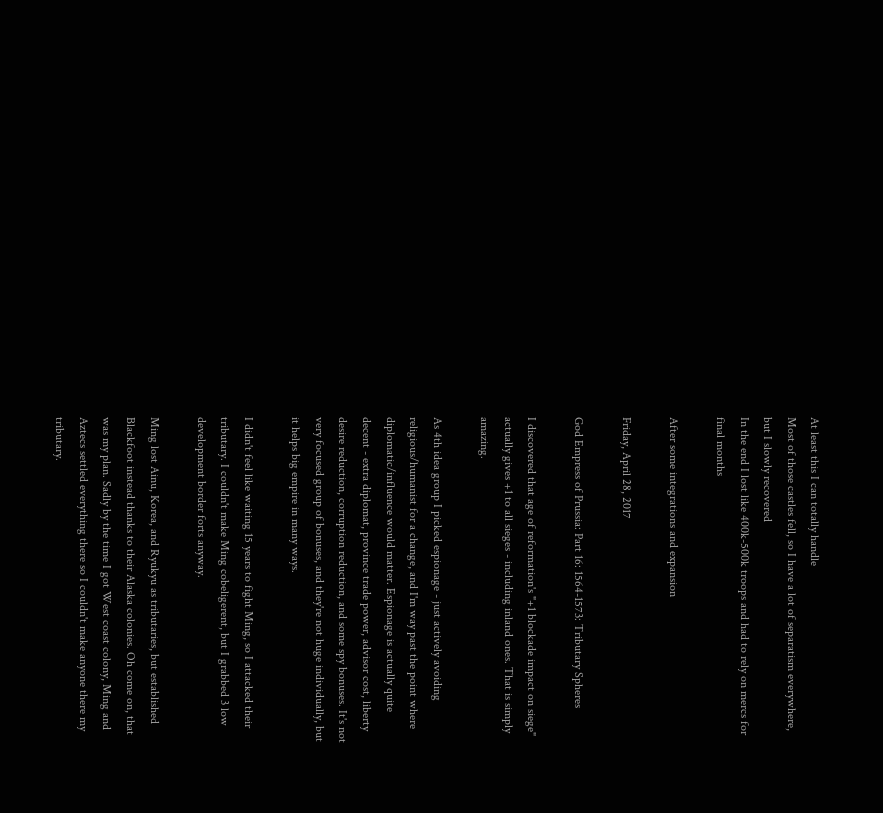At least this I can totally handle
Most of those castles fell, so I have a lot of separatism everywhere, but I slowly recovered
In the end I lost like 400k-500k troops and had to rely on mercs for final months

After some integrations and expansion

Friday, April 28, 2017

God Empress of Prussia: Part 16: 1564-1573: Tributary Spheres

I discovered that age of reformation's "+1 blockade impact on siege" actually gives +1 to all sieges - including inland ones. That is simply amazing.

As 4th idea group I picked espionage - just actively avoiding religious/humanist for a change, and I'm way past the point where diplomatic/influence would matter. Espionage is actually quite decent - extra diplomat, province trade power, advisor cost, liberty desire reduction, corruption reduction, and some spy bonuses. It's not very focused group of bonuses, and they're not huge individually, but it helps big empire in many ways.

I didn't feel like waiting 15 years to fight Ming, so I attacked their tributary. I couldn't make Ming cobeligerent, but I grabbed 3 low development border forts anyway.

Ming lost Ainu, Korea, and Ryukyu as tributaries, but established Blackfoot instead thanks to their Alaska colonies. Oh come on, that was my plan. Sadly by the time I got West coast colony, Ming and Aztecs settled everything there so I couldn't make anyone there my tributary.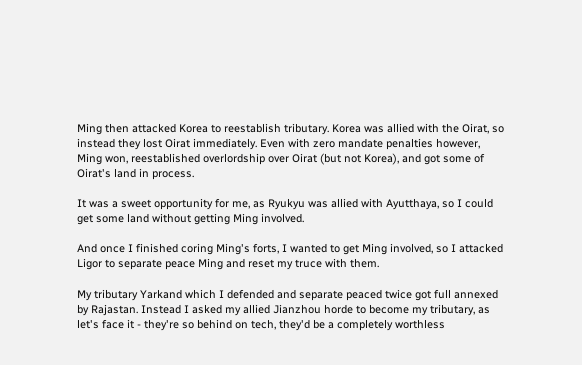Ming then attacked Korea to reestablish tributary. Korea was allied with the Oirat, so instead they lost Oirat immediately. Even with zero mandate penalties however, Ming won, reestablished overlordship over Oirat (but not Korea), and got some of Oirat's land in process.

It was a sweet opportunity for me, as Ryukyu was allied with Ayutthaya, so I could get some land without getting Ming involved.

And once I finished coring Ming's forts, I wanted to get Ming involved, so I attacked Ligor to separate peace Ming and reset my truce with them.

My tributary Yarkand which I defended and separate peaced twice got full annexed by Rajastan. Instead I asked my allied Jianzhou horde to become my tributary, as let's face it - they're so behind on tech, they'd be a completely worthless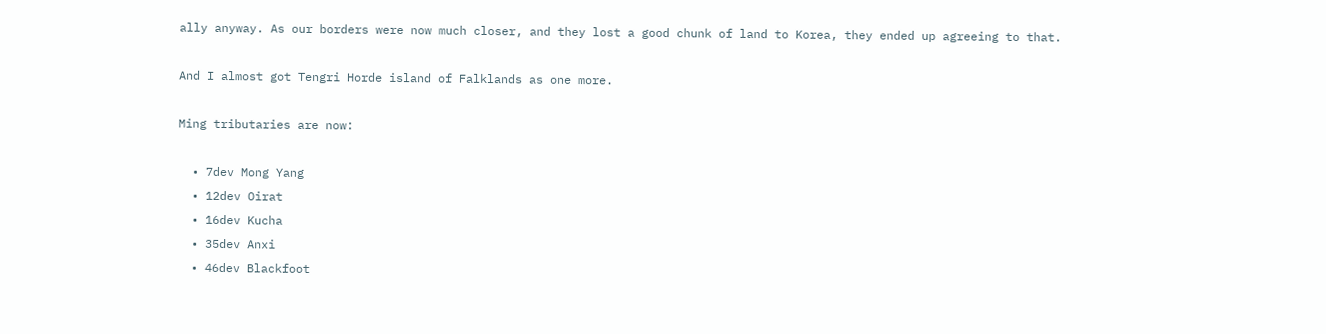ally anyway. As our borders were now much closer, and they lost a good chunk of land to Korea, they ended up agreeing to that.

And I almost got Tengri Horde island of Falklands as one more.

Ming tributaries are now:

  • 7dev Mong Yang
  • 12dev Oirat
  • 16dev Kucha
  • 35dev Anxi
  • 46dev Blackfoot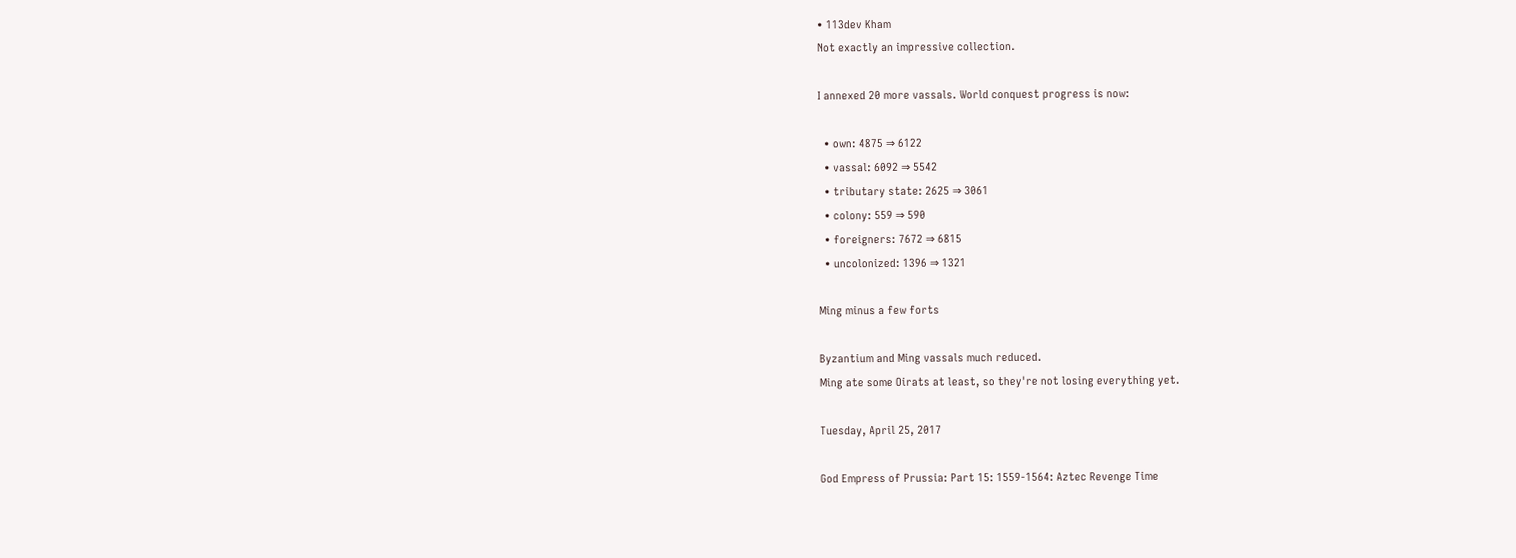• 113dev Kham
Not exactly an impressive collection.

I annexed 20 more vassals. World conquest progress is now:

  • own: 4875 ⇒ 6122
  • vassal: 6092 ⇒ 5542
  • tributary state: 2625 ⇒ 3061
  • colony: 559 ⇒ 590
  • foreigners: 7672 ⇒ 6815
  • uncolonized: 1396 ⇒ 1321

Ming minus a few forts

Byzantium and Ming vassals much reduced.
Ming ate some Oirats at least, so they're not losing everything yet.

Tuesday, April 25, 2017

God Empress of Prussia: Part 15: 1559-1564: Aztec Revenge Time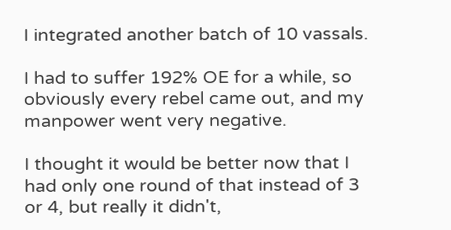I integrated another batch of 10 vassals.

I had to suffer 192% OE for a while, so obviously every rebel came out, and my manpower went very negative.

I thought it would be better now that I had only one round of that instead of 3 or 4, but really it didn't,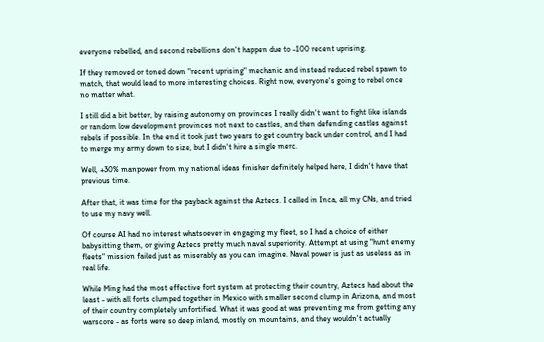everyone rebelled, and second rebellions don't happen due to -100 recent uprising.

If they removed or toned down "recent uprising" mechanic and instead reduced rebel spawn to match, that would lead to more interesting choices. Right now, everyone's going to rebel once no matter what.

I still did a bit better, by raising autonomy on provinces I really didn't want to fight like islands or random low development provinces not next to castles, and then defending castles against rebels if possible. In the end it took just two years to get country back under control, and I had to merge my army down to size, but I didn't hire a single merc.

Well, +30% manpower from my national ideas finisher definitely helped here, I didn't have that previous time.

After that, it was time for the payback against the Aztecs. I called in Inca, all my CNs, and tried to use my navy well.

Of course AI had no interest whatsoever in engaging my fleet, so I had a choice of either babysitting them, or giving Aztecs pretty much naval superiority. Attempt at using "hunt enemy fleets" mission failed just as miserably as you can imagine. Naval power is just as useless as in real life.

While Ming had the most effective fort system at protecting their country, Aztecs had about the least - with all forts clumped together in Mexico with smaller second clump in Arizona, and most of their country completely unfortified. What it was good at was preventing me from getting any warscore - as forts were so deep inland, mostly on mountains, and they wouldn't actually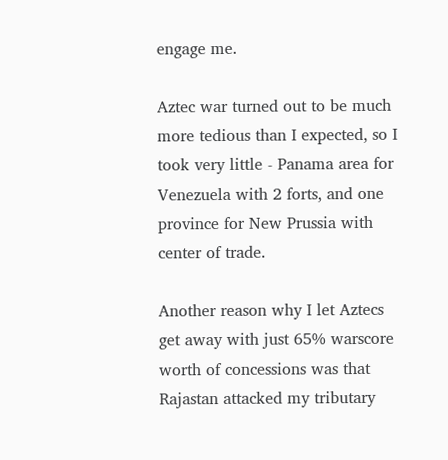engage me.

Aztec war turned out to be much more tedious than I expected, so I took very little - Panama area for Venezuela with 2 forts, and one province for New Prussia with center of trade.

Another reason why I let Aztecs get away with just 65% warscore worth of concessions was that Rajastan attacked my tributary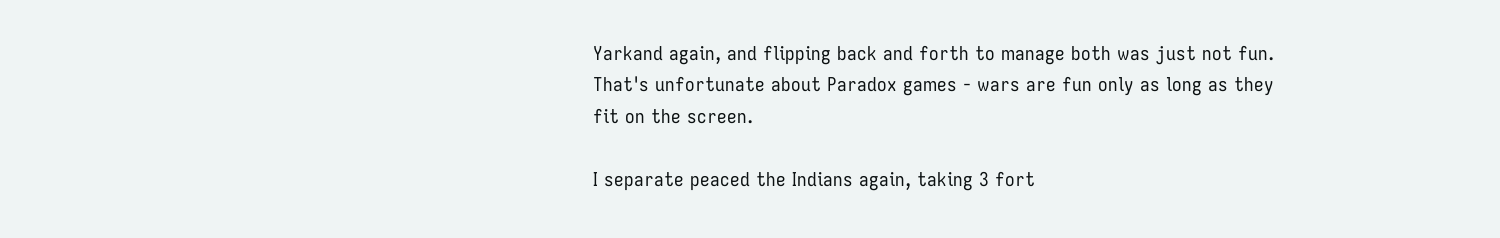Yarkand again, and flipping back and forth to manage both was just not fun. That's unfortunate about Paradox games - wars are fun only as long as they fit on the screen.

I separate peaced the Indians again, taking 3 fort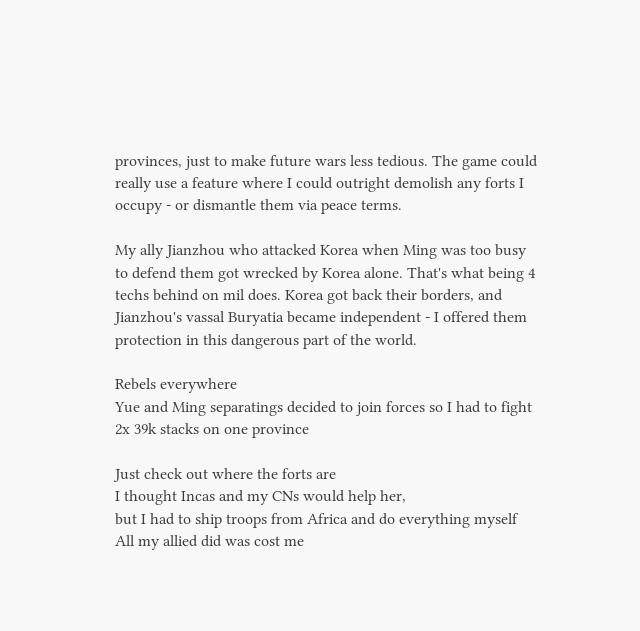provinces, just to make future wars less tedious. The game could really use a feature where I could outright demolish any forts I occupy - or dismantle them via peace terms.

My ally Jianzhou who attacked Korea when Ming was too busy to defend them got wrecked by Korea alone. That's what being 4 techs behind on mil does. Korea got back their borders, and Jianzhou's vassal Buryatia became independent - I offered them protection in this dangerous part of the world.

Rebels everywhere
Yue and Ming separatings decided to join forces so I had to fight 2x 39k stacks on one province

Just check out where the forts are
I thought Incas and my CNs would help her,
but I had to ship troops from Africa and do everything myself
All my allied did was cost me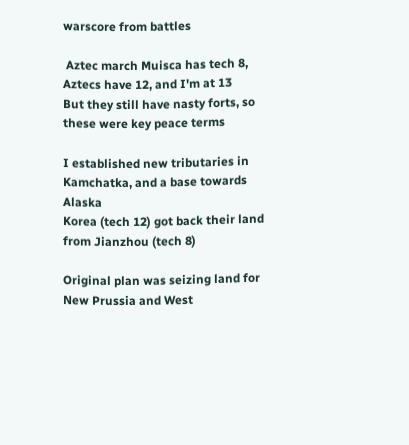warscore from battles

 Aztec march Muisca has tech 8, Aztecs have 12, and I'm at 13
But they still have nasty forts, so these were key peace terms

I established new tributaries in Kamchatka, and a base towards Alaska
Korea (tech 12) got back their land from Jianzhou (tech 8)

Original plan was seizing land for New Prussia and West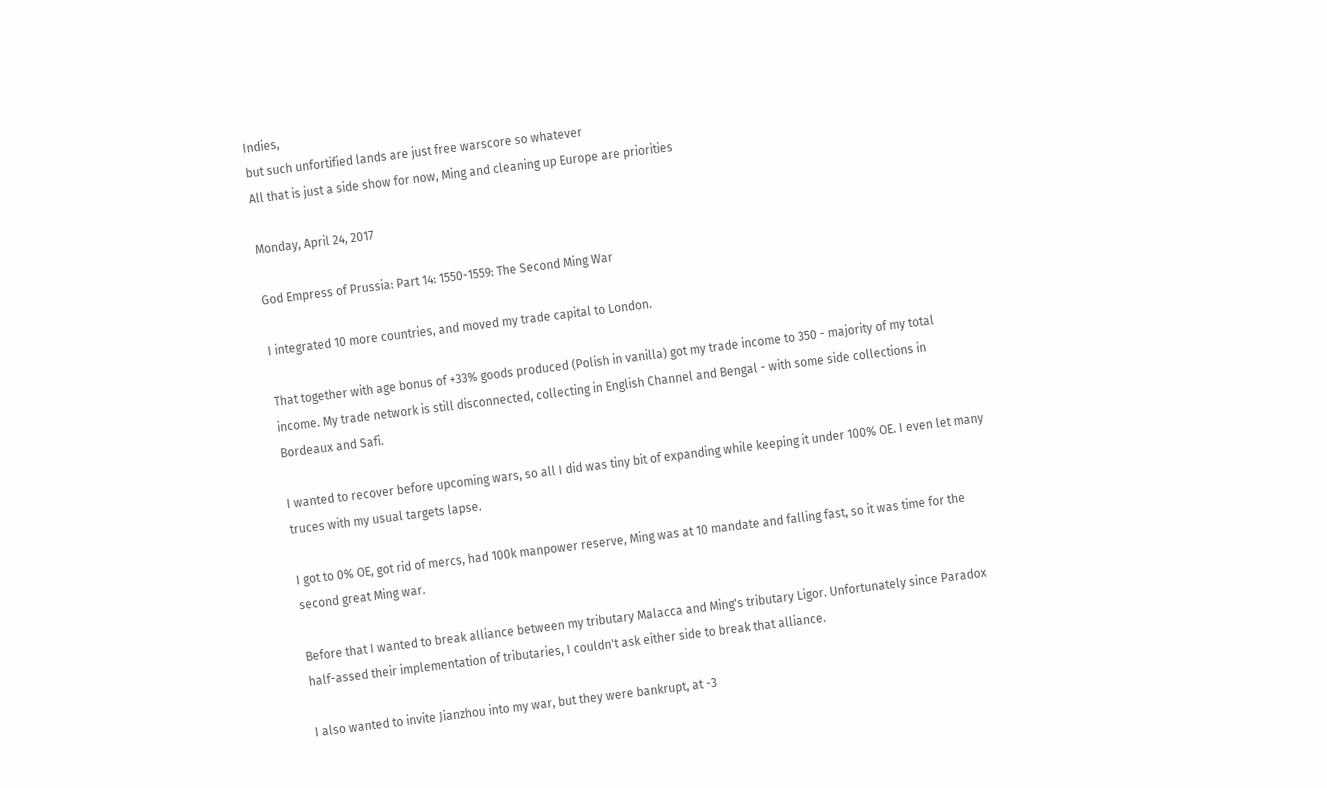Indies,
but such unfortified lands are just free warscore so whatever
All that is just a side show for now, Ming and cleaning up Europe are priorities

Monday, April 24, 2017

God Empress of Prussia: Part 14: 1550-1559: The Second Ming War

I integrated 10 more countries, and moved my trade capital to London.

That together with age bonus of +33% goods produced (Polish in vanilla) got my trade income to 350 - majority of my total income. My trade network is still disconnected, collecting in English Channel and Bengal - with some side collections in Bordeaux and Safi.

I wanted to recover before upcoming wars, so all I did was tiny bit of expanding while keeping it under 100% OE. I even let many truces with my usual targets lapse.

I got to 0% OE, got rid of mercs, had 100k manpower reserve, Ming was at 10 mandate and falling fast, so it was time for the second great Ming war.

Before that I wanted to break alliance between my tributary Malacca and Ming's tributary Ligor. Unfortunately since Paradox half-assed their implementation of tributaries, I couldn't ask either side to break that alliance.

I also wanted to invite Jianzhou into my war, but they were bankrupt, at -3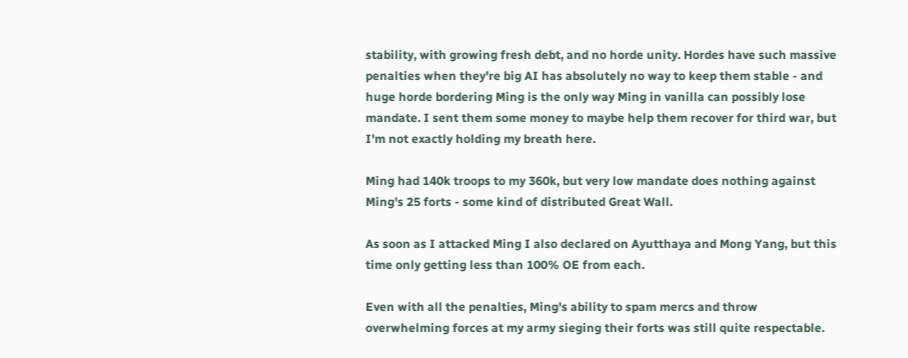stability, with growing fresh debt, and no horde unity. Hordes have such massive penalties when they're big AI has absolutely no way to keep them stable - and huge horde bordering Ming is the only way Ming in vanilla can possibly lose mandate. I sent them some money to maybe help them recover for third war, but I'm not exactly holding my breath here.

Ming had 140k troops to my 360k, but very low mandate does nothing against Ming's 25 forts - some kind of distributed Great Wall.

As soon as I attacked Ming I also declared on Ayutthaya and Mong Yang, but this time only getting less than 100% OE from each.

Even with all the penalties, Ming's ability to spam mercs and throw overwhelming forces at my army sieging their forts was still quite respectable.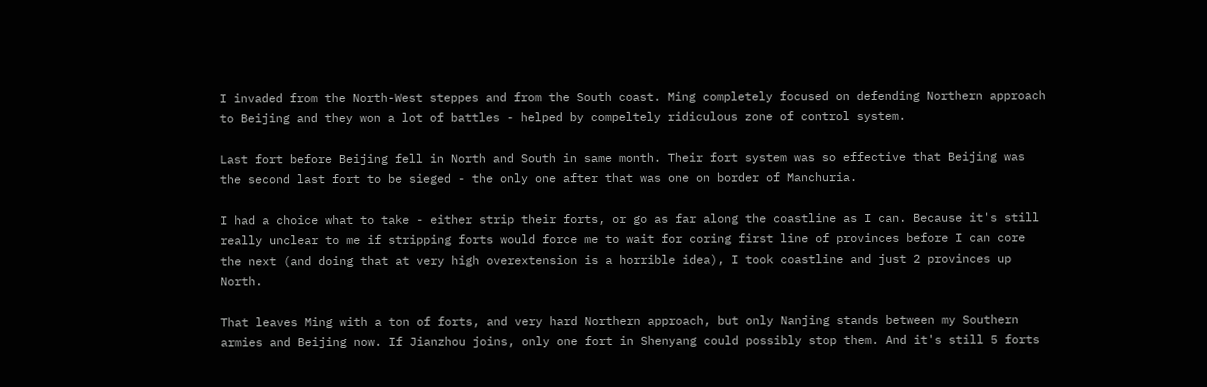I invaded from the North-West steppes and from the South coast. Ming completely focused on defending Northern approach to Beijing and they won a lot of battles - helped by compeltely ridiculous zone of control system.

Last fort before Beijing fell in North and South in same month. Their fort system was so effective that Beijing was the second last fort to be sieged - the only one after that was one on border of Manchuria.

I had a choice what to take - either strip their forts, or go as far along the coastline as I can. Because it's still really unclear to me if stripping forts would force me to wait for coring first line of provinces before I can core the next (and doing that at very high overextension is a horrible idea), I took coastline and just 2 provinces up North.

That leaves Ming with a ton of forts, and very hard Northern approach, but only Nanjing stands between my Southern armies and Beijing now. If Jianzhou joins, only one fort in Shenyang could possibly stop them. And it's still 5 forts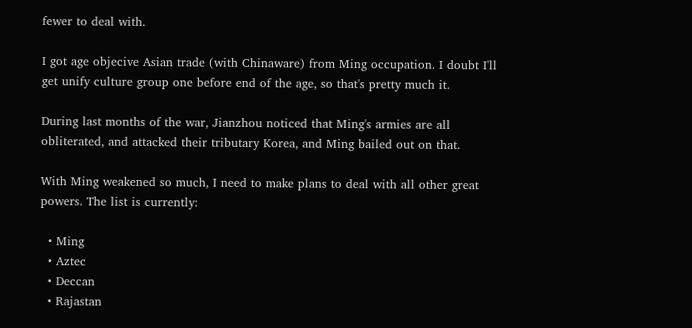fewer to deal with.

I got age objecive Asian trade (with Chinaware) from Ming occupation. I doubt I'll get unify culture group one before end of the age, so that's pretty much it.

During last months of the war, Jianzhou noticed that Ming's armies are all obliterated, and attacked their tributary Korea, and Ming bailed out on that.

With Ming weakened so much, I need to make plans to deal with all other great powers. The list is currently:

  • Ming
  • Aztec
  • Deccan
  • Rajastan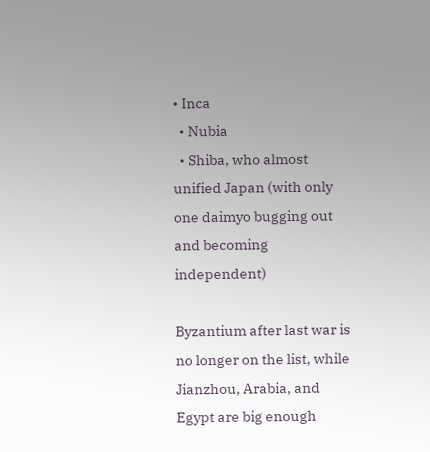• Inca
  • Nubia
  • Shiba, who almost unified Japan (with only one daimyo bugging out and becoming independent)

Byzantium after last war is no longer on the list, while Jianzhou, Arabia, and Egypt are big enough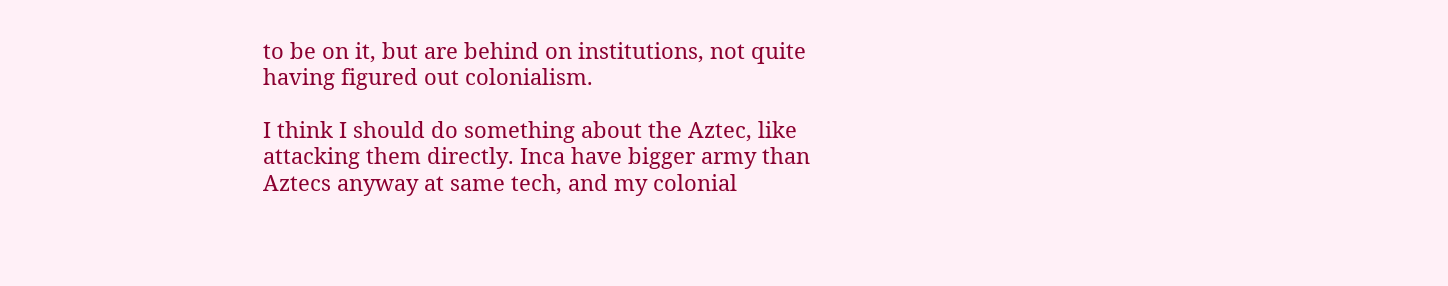to be on it, but are behind on institutions, not quite having figured out colonialism.

I think I should do something about the Aztec, like attacking them directly. Inca have bigger army than Aztecs anyway at same tech, and my colonial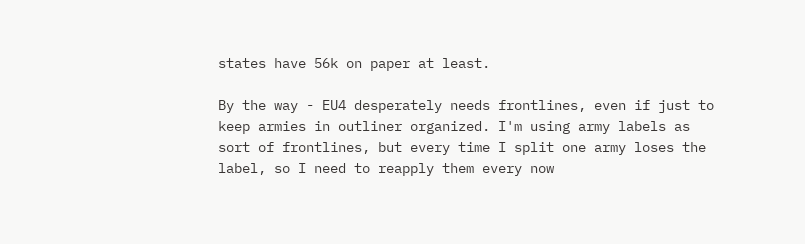states have 56k on paper at least.

By the way - EU4 desperately needs frontlines, even if just to keep armies in outliner organized. I'm using army labels as sort of frontlines, but every time I split one army loses the label, so I need to reapply them every now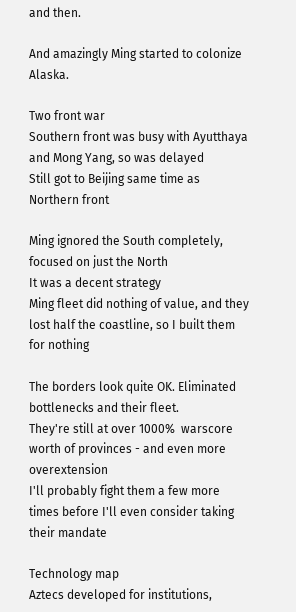and then.

And amazingly Ming started to colonize Alaska.

Two front war
Southern front was busy with Ayutthaya and Mong Yang, so was delayed
Still got to Beijing same time as Northern front

Ming ignored the South completely, focused on just the North
It was a decent strategy
Ming fleet did nothing of value, and they lost half the coastline, so I built them for nothing

The borders look quite OK. Eliminated bottlenecks and their fleet.
They're still at over 1000%  warscore worth of provinces - and even more overextension
I'll probably fight them a few more times before I'll even consider taking their mandate

Technology map
Aztecs developed for institutions,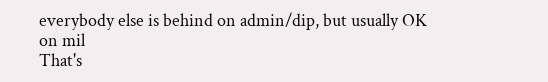everybody else is behind on admin/dip, but usually OK on mil
That's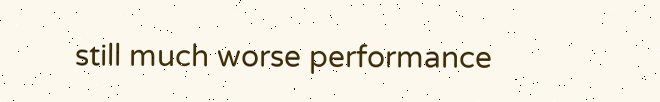still much worse performance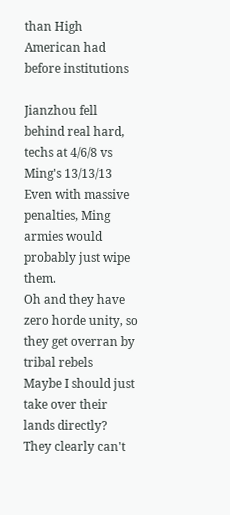than High American had before institutions

Jianzhou fell behind real hard, techs at 4/6/8 vs Ming's 13/13/13
Even with massive penalties, Ming armies would probably just wipe them.
Oh and they have zero horde unity, so they get overran by tribal rebels
Maybe I should just take over their lands directly?
They clearly can't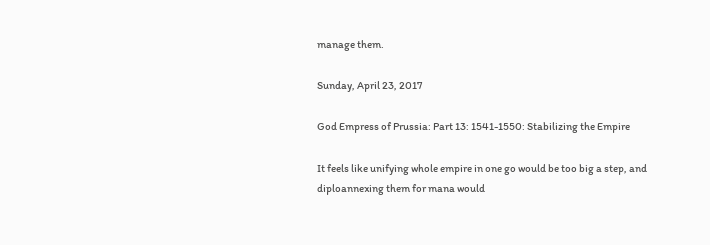manage them.

Sunday, April 23, 2017

God Empress of Prussia: Part 13: 1541-1550: Stabilizing the Empire

It feels like unifying whole empire in one go would be too big a step, and diploannexing them for mana would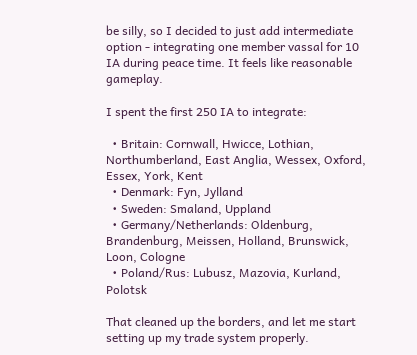be silly, so I decided to just add intermediate option - integrating one member vassal for 10 IA during peace time. It feels like reasonable gameplay.

I spent the first 250 IA to integrate:

  • Britain: Cornwall, Hwicce, Lothian, Northumberland, East Anglia, Wessex, Oxford, Essex, York, Kent
  • Denmark: Fyn, Jylland
  • Sweden: Smaland, Uppland
  • Germany/Netherlands: Oldenburg, Brandenburg, Meissen, Holland, Brunswick, Loon, Cologne
  • Poland/Rus: Lubusz, Mazovia, Kurland, Polotsk

That cleaned up the borders, and let me start setting up my trade system properly.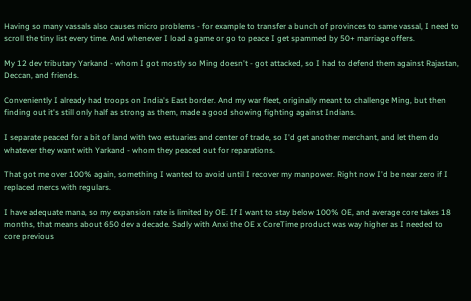Having so many vassals also causes micro problems - for example to transfer a bunch of provinces to same vassal, I need to scroll the tiny list every time. And whenever I load a game or go to peace I get spammed by 50+ marriage offers.

My 12 dev tributary Yarkand - whom I got mostly so Ming doesn't - got attacked, so I had to defend them against Rajastan, Deccan, and friends.

Conveniently I already had troops on India's East border. And my war fleet, originally meant to challenge Ming, but then finding out it's still only half as strong as them, made a good showing fighting against Indians.

I separate peaced for a bit of land with two estuaries and center of trade, so I'd get another merchant, and let them do whatever they want with Yarkand - whom they peaced out for reparations.

That got me over 100% again, something I wanted to avoid until I recover my manpower. Right now I'd be near zero if I replaced mercs with regulars.

I have adequate mana, so my expansion rate is limited by OE. If I want to stay below 100% OE, and average core takes 18 months, that means about 650 dev a decade. Sadly with Anxi the OE x CoreTime product was way higher as I needed to core previous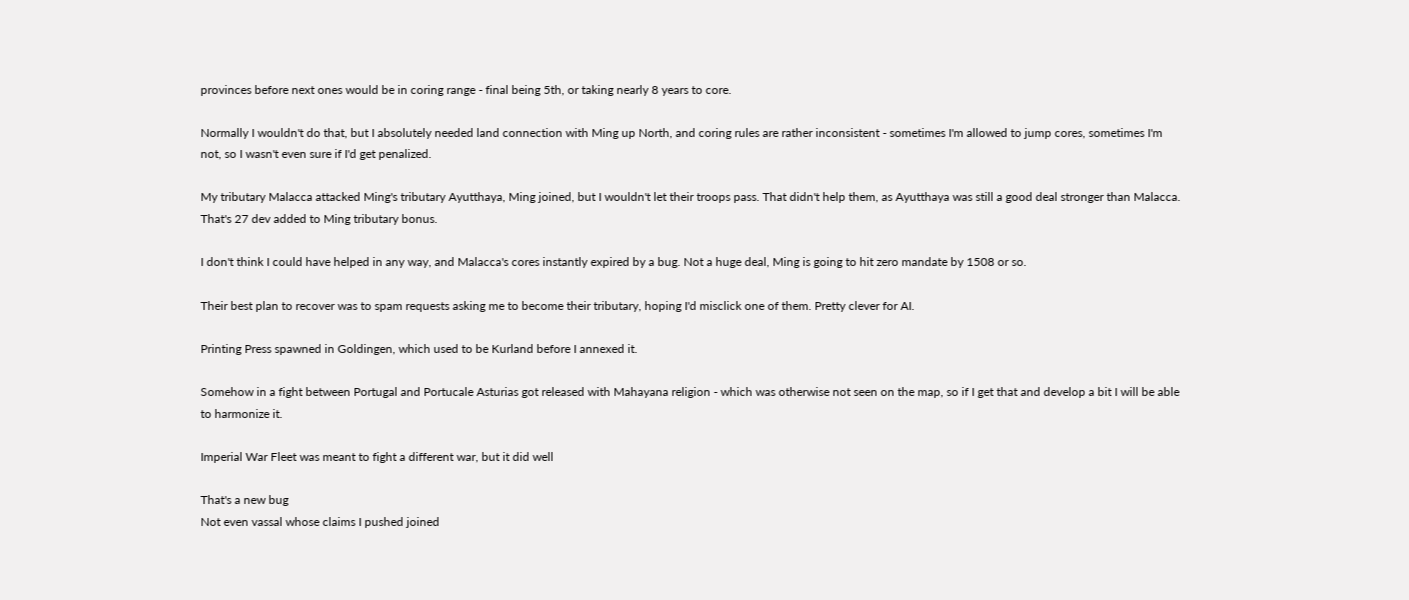provinces before next ones would be in coring range - final being 5th, or taking nearly 8 years to core.

Normally I wouldn't do that, but I absolutely needed land connection with Ming up North, and coring rules are rather inconsistent - sometimes I'm allowed to jump cores, sometimes I'm not, so I wasn't even sure if I'd get penalized.

My tributary Malacca attacked Ming's tributary Ayutthaya, Ming joined, but I wouldn't let their troops pass. That didn't help them, as Ayutthaya was still a good deal stronger than Malacca. That's 27 dev added to Ming tributary bonus.

I don't think I could have helped in any way, and Malacca's cores instantly expired by a bug. Not a huge deal, Ming is going to hit zero mandate by 1508 or so.

Their best plan to recover was to spam requests asking me to become their tributary, hoping I'd misclick one of them. Pretty clever for AI.

Printing Press spawned in Goldingen, which used to be Kurland before I annexed it.

Somehow in a fight between Portugal and Portucale Asturias got released with Mahayana religion - which was otherwise not seen on the map, so if I get that and develop a bit I will be able to harmonize it.

Imperial War Fleet was meant to fight a different war, but it did well

That's a new bug
Not even vassal whose claims I pushed joined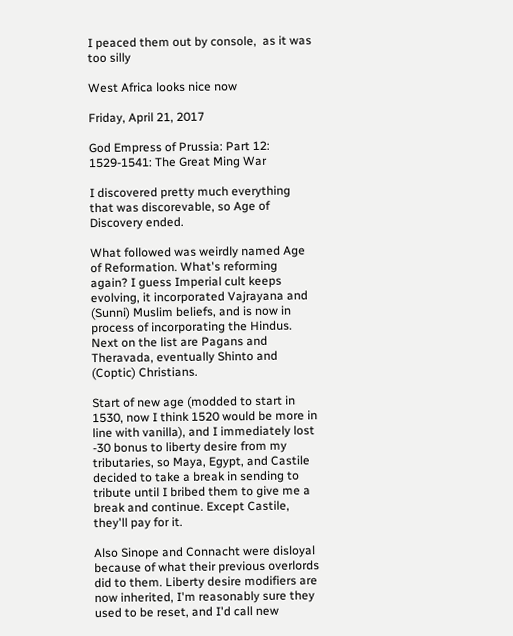I peaced them out by console,  as it was too silly

West Africa looks nice now

Friday, April 21, 2017

God Empress of Prussia: Part 12: 1529-1541: The Great Ming War

I discovered pretty much everything that was discorevable, so Age of Discovery ended.

What followed was weirdly named Age of Reformation. What's reforming again? I guess Imperial cult keeps evolving, it incorporated Vajrayana and (Sunni) Muslim beliefs, and is now in process of incorporating the Hindus. Next on the list are Pagans and Theravada, eventually Shinto and (Coptic) Christians.

Start of new age (modded to start in 1530, now I think 1520 would be more in line with vanilla), and I immediately lost -30 bonus to liberty desire from my tributaries, so Maya, Egypt, and Castile decided to take a break in sending to tribute until I bribed them to give me a break and continue. Except Castile, they'll pay for it.

Also Sinope and Connacht were disloyal because of what their previous overlords did to them. Liberty desire modifiers are now inherited, I'm reasonably sure they used to be reset, and I'd call new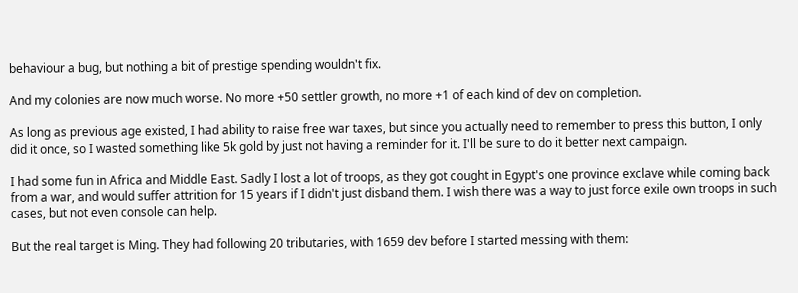behaviour a bug, but nothing a bit of prestige spending wouldn't fix.

And my colonies are now much worse. No more +50 settler growth, no more +1 of each kind of dev on completion.

As long as previous age existed, I had ability to raise free war taxes, but since you actually need to remember to press this button, I only did it once, so I wasted something like 5k gold by just not having a reminder for it. I'll be sure to do it better next campaign.

I had some fun in Africa and Middle East. Sadly I lost a lot of troops, as they got cought in Egypt's one province exclave while coming back from a war, and would suffer attrition for 15 years if I didn't just disband them. I wish there was a way to just force exile own troops in such cases, but not even console can help.

But the real target is Ming. They had following 20 tributaries, with 1659 dev before I started messing with them: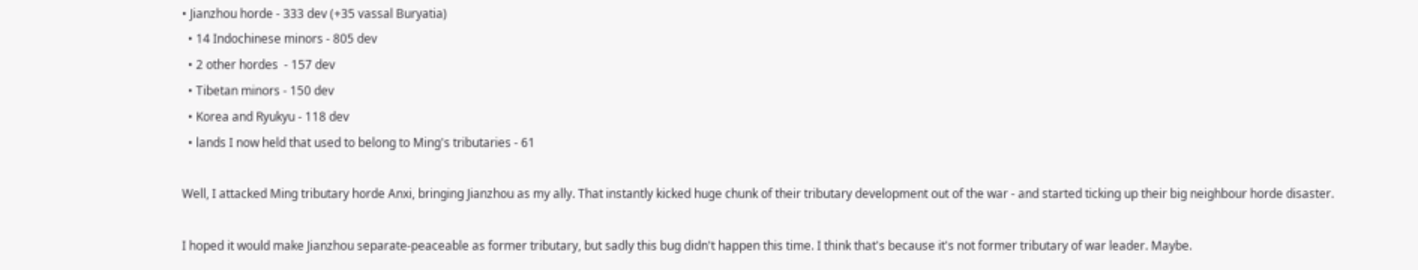• Jianzhou horde - 333 dev (+35 vassal Buryatia)
  • 14 Indochinese minors - 805 dev
  • 2 other hordes  - 157 dev
  • Tibetan minors - 150 dev
  • Korea and Ryukyu - 118 dev
  • lands I now held that used to belong to Ming's tributaries - 61

Well, I attacked Ming tributary horde Anxi, bringing Jianzhou as my ally. That instantly kicked huge chunk of their tributary development out of the war - and started ticking up their big neighbour horde disaster.

I hoped it would make Jianzhou separate-peaceable as former tributary, but sadly this bug didn't happen this time. I think that's because it's not former tributary of war leader. Maybe.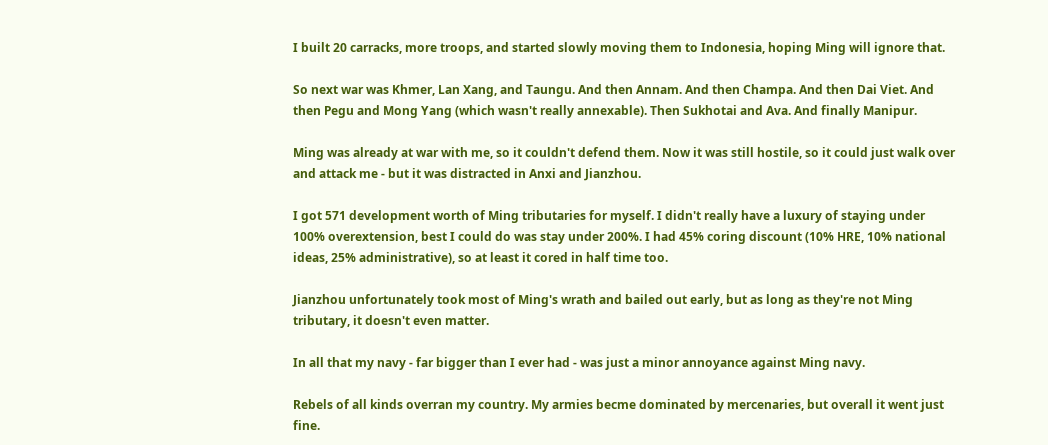I built 20 carracks, more troops, and started slowly moving them to Indonesia, hoping Ming will ignore that.

So next war was Khmer, Lan Xang, and Taungu. And then Annam. And then Champa. And then Dai Viet. And then Pegu and Mong Yang (which wasn't really annexable). Then Sukhotai and Ava. And finally Manipur.

Ming was already at war with me, so it couldn't defend them. Now it was still hostile, so it could just walk over and attack me - but it was distracted in Anxi and Jianzhou.

I got 571 development worth of Ming tributaries for myself. I didn't really have a luxury of staying under 100% overextension, best I could do was stay under 200%. I had 45% coring discount (10% HRE, 10% national ideas, 25% administrative), so at least it cored in half time too.

Jianzhou unfortunately took most of Ming's wrath and bailed out early, but as long as they're not Ming tributary, it doesn't even matter.

In all that my navy - far bigger than I ever had - was just a minor annoyance against Ming navy.

Rebels of all kinds overran my country. My armies becme dominated by mercenaries, but overall it went just fine.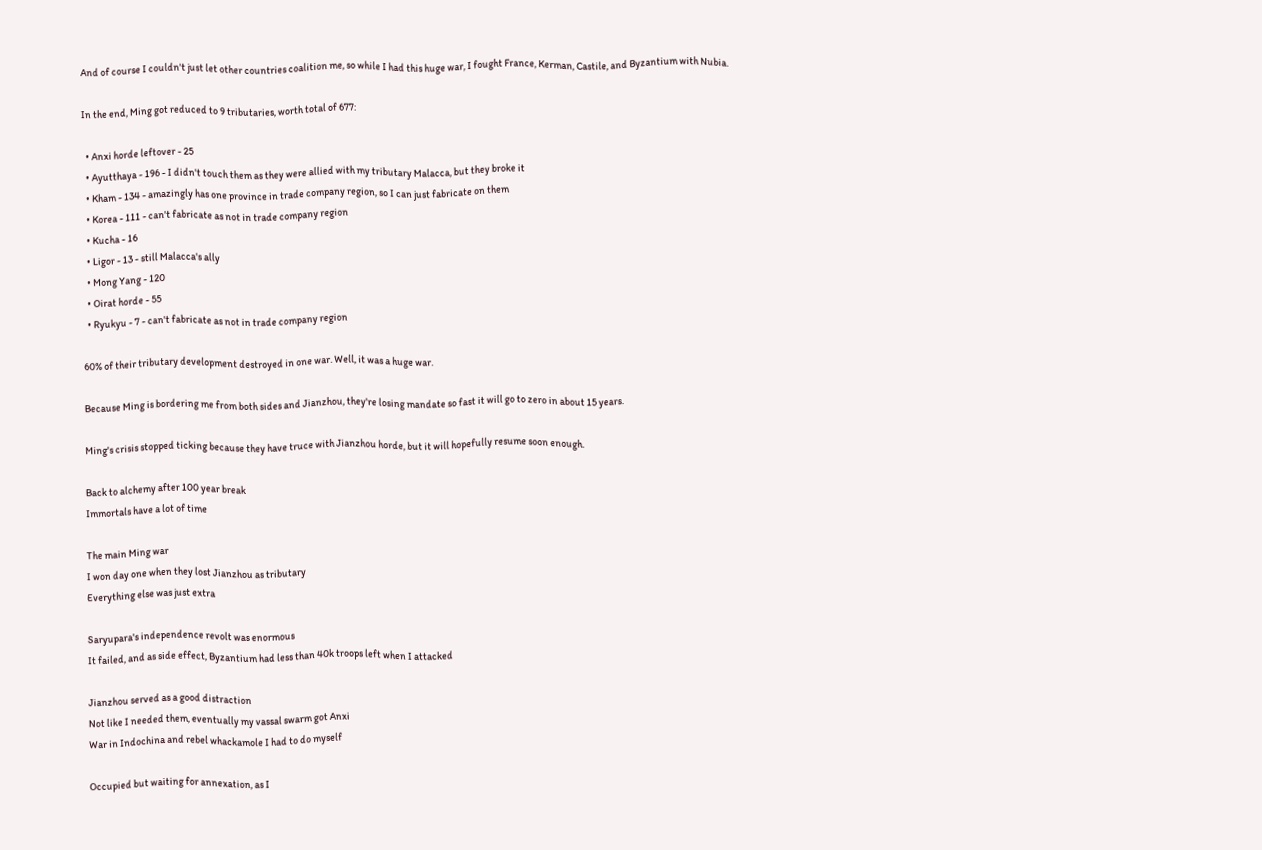And of course I couldn't just let other countries coalition me, so while I had this huge war, I fought France, Kerman, Castile, and Byzantium with Nubia.

In the end, Ming got reduced to 9 tributaries, worth total of 677:

  • Anxi horde leftover - 25
  • Ayutthaya - 196 - I didn't touch them as they were allied with my tributary Malacca, but they broke it
  • Kham - 134 - amazingly has one province in trade company region, so I can just fabricate on them
  • Korea - 111 - can't fabricate as not in trade company region
  • Kucha - 16
  • Ligor - 13 - still Malacca's ally
  • Mong Yang - 120
  • Oirat horde - 55
  • Ryukyu - 7 - can't fabricate as not in trade company region

60% of their tributary development destroyed in one war. Well, it was a huge war.

Because Ming is bordering me from both sides and Jianzhou, they're losing mandate so fast it will go to zero in about 15 years.

Ming's crisis stopped ticking because they have truce with Jianzhou horde, but it will hopefully resume soon enough.

Back to alchemy after 100 year break
Immortals have a lot of time

The main Ming war
I won day one when they lost Jianzhou as tributary
Everything else was just extra

Saryupara's independence revolt was enormous
It failed, and as side effect, Byzantium had less than 40k troops left when I attacked

Jianzhou served as a good distraction
Not like I needed them, eventually my vassal swarm got Anxi
War in Indochina and rebel whackamole I had to do myself

Occupied but waiting for annexation, as I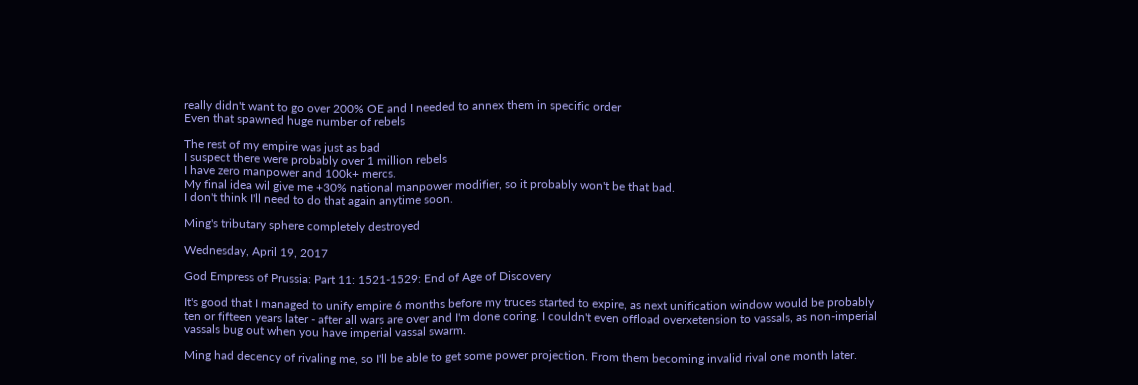really didn't want to go over 200% OE and I needed to annex them in specific order
Even that spawned huge number of rebels

The rest of my empire was just as bad
I suspect there were probably over 1 million rebels
I have zero manpower and 100k+ mercs.
My final idea wil give me +30% national manpower modifier, so it probably won't be that bad.
I don't think I'll need to do that again anytime soon.

Ming's tributary sphere completely destroyed

Wednesday, April 19, 2017

God Empress of Prussia: Part 11: 1521-1529: End of Age of Discovery

It's good that I managed to unify empire 6 months before my truces started to expire, as next unification window would be probably ten or fifteen years later - after all wars are over and I'm done coring. I couldn't even offload overxetension to vassals, as non-imperial vassals bug out when you have imperial vassal swarm.

Ming had decency of rivaling me, so I'll be able to get some power projection. From them becoming invalid rival one month later.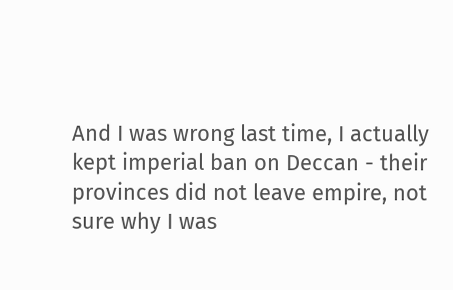And I was wrong last time, I actually kept imperial ban on Deccan - their provinces did not leave empire, not sure why I was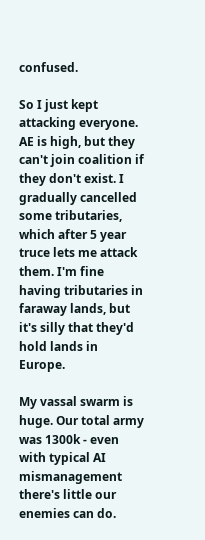confused.

So I just kept attacking everyone. AE is high, but they can't join coalition if they don't exist. I gradually cancelled some tributaries, which after 5 year truce lets me attack them. I'm fine having tributaries in faraway lands, but it's silly that they'd hold lands in Europe.

My vassal swarm is huge. Our total army was 1300k - even with typical AI mismanagement there's little our enemies can do.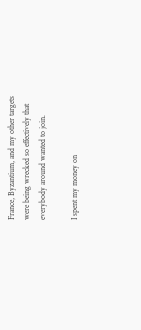France, Byzantium, and my other targets were being wrecked so effectively that everybody around wanted to join.

I spent my money on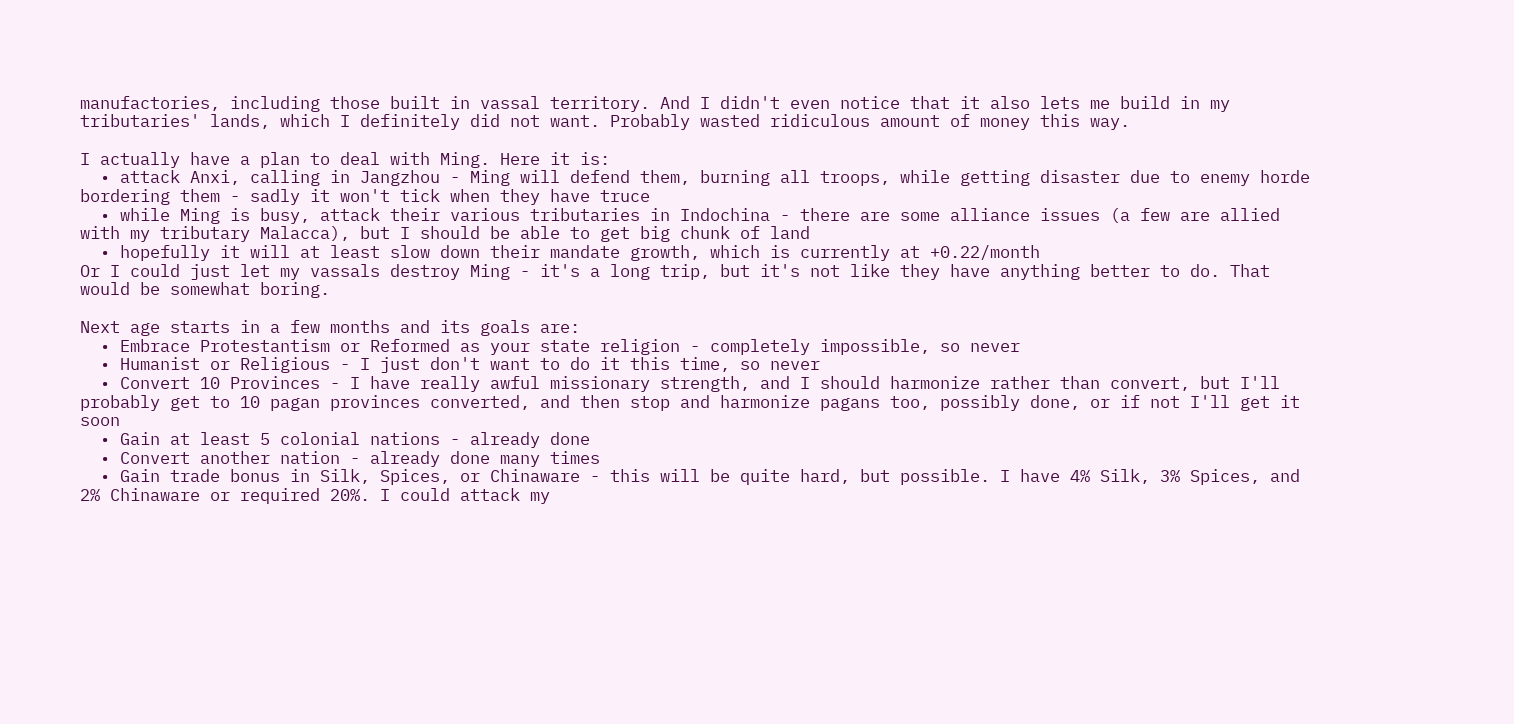manufactories, including those built in vassal territory. And I didn't even notice that it also lets me build in my tributaries' lands, which I definitely did not want. Probably wasted ridiculous amount of money this way.

I actually have a plan to deal with Ming. Here it is:
  • attack Anxi, calling in Jangzhou - Ming will defend them, burning all troops, while getting disaster due to enemy horde bordering them - sadly it won't tick when they have truce
  • while Ming is busy, attack their various tributaries in Indochina - there are some alliance issues (a few are allied with my tributary Malacca), but I should be able to get big chunk of land
  • hopefully it will at least slow down their mandate growth, which is currently at +0.22/month
Or I could just let my vassals destroy Ming - it's a long trip, but it's not like they have anything better to do. That would be somewhat boring.

Next age starts in a few months and its goals are:
  • Embrace Protestantism or Reformed as your state religion - completely impossible, so never
  • Humanist or Religious - I just don't want to do it this time, so never
  • Convert 10 Provinces - I have really awful missionary strength, and I should harmonize rather than convert, but I'll probably get to 10 pagan provinces converted, and then stop and harmonize pagans too, possibly done, or if not I'll get it soon
  • Gain at least 5 colonial nations - already done
  • Convert another nation - already done many times
  • Gain trade bonus in Silk, Spices, or Chinaware - this will be quite hard, but possible. I have 4% Silk, 3% Spices, and 2% Chinaware or required 20%. I could attack my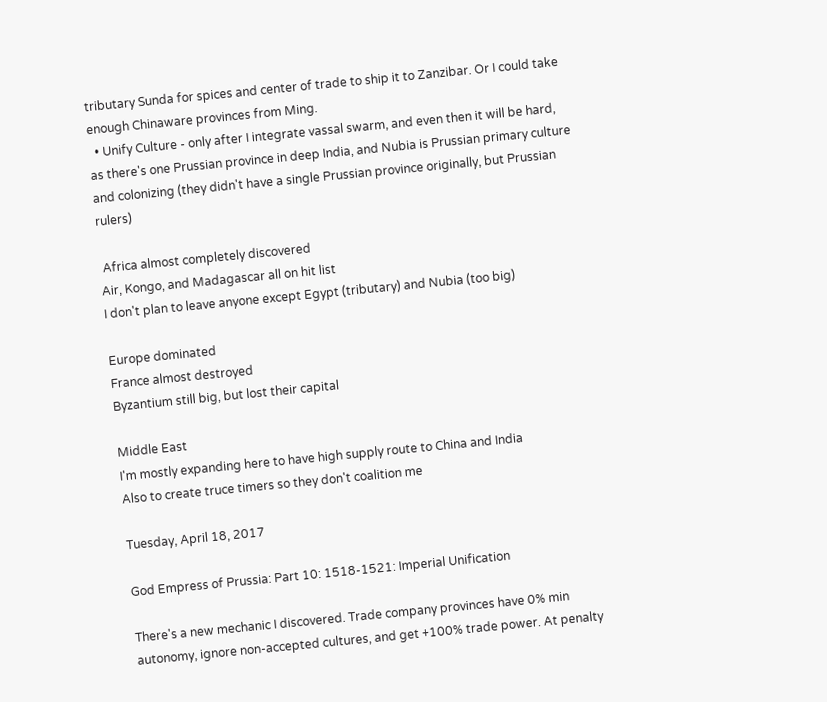tributary Sunda for spices and center of trade to ship it to Zanzibar. Or I could take enough Chinaware provinces from Ming.
  • Unify Culture - only after I integrate vassal swarm, and even then it will be hard, as there's one Prussian province in deep India, and Nubia is Prussian primary culture and colonizing (they didn't have a single Prussian province originally, but Prussian rulers)

 Africa almost completely discovered
Air, Kongo, and Madagascar all on hit list
I don't plan to leave anyone except Egypt (tributary) and Nubia (too big)

Europe dominated
France almost destroyed
Byzantium still big, but lost their capital

Middle East
I'm mostly expanding here to have high supply route to China and India
Also to create truce timers so they don't coalition me

Tuesday, April 18, 2017

God Empress of Prussia: Part 10: 1518-1521: Imperial Unification

There's a new mechanic I discovered. Trade company provinces have 0% min autonomy, ignore non-accepted cultures, and get +100% trade power. At penalty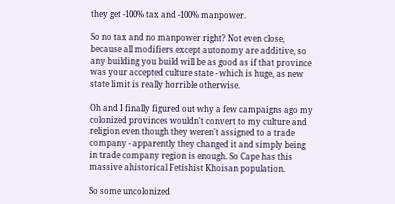they get -100% tax and -100% manpower.

So no tax and no manpower right? Not even close, because all modifiers except autonomy are additive, so any building you build will be as good as if that province was your accepted culture state - which is huge, as new state limit is really horrible otherwise.

Oh and I finally figured out why a few campaigns ago my colonized provinces wouldn't convert to my culture and religion even though they weren't assigned to a trade company - apparently they changed it and simply being in trade company region is enough. So Cape has this massive ahistorical Fetishist Khoisan population.

So some uncolonized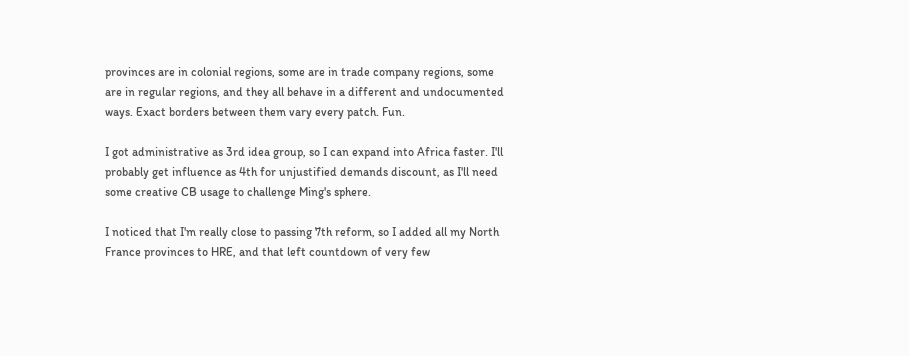provinces are in colonial regions, some are in trade company regions, some are in regular regions, and they all behave in a different and undocumented ways. Exact borders between them vary every patch. Fun.

I got administrative as 3rd idea group, so I can expand into Africa faster. I'll probably get influence as 4th for unjustified demands discount, as I'll need some creative CB usage to challenge Ming's sphere.

I noticed that I'm really close to passing 7th reform, so I added all my North France provinces to HRE, and that left countdown of very few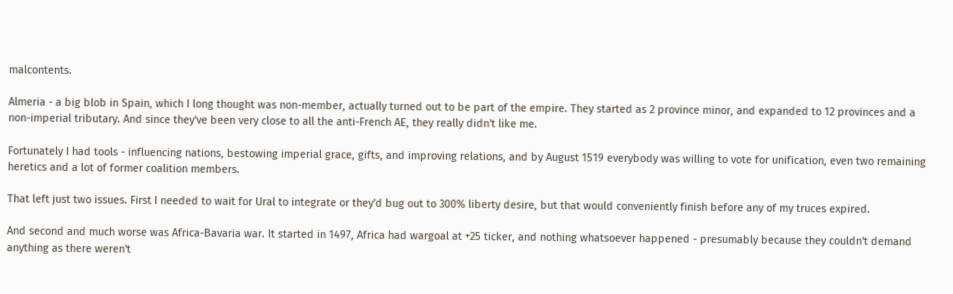malcontents.

Almeria - a big blob in Spain, which I long thought was non-member, actually turned out to be part of the empire. They started as 2 province minor, and expanded to 12 provinces and a non-imperial tributary. And since they've been very close to all the anti-French AE, they really didn't like me.

Fortunately I had tools - influencing nations, bestowing imperial grace, gifts, and improving relations, and by August 1519 everybody was willing to vote for unification, even two remaining heretics and a lot of former coalition members.

That left just two issues. First I needed to wait for Ural to integrate or they'd bug out to 300% liberty desire, but that would conveniently finish before any of my truces expired.

And second and much worse was Africa-Bavaria war. It started in 1497, Africa had wargoal at +25 ticker, and nothing whatsoever happened - presumably because they couldn't demand anything as there weren't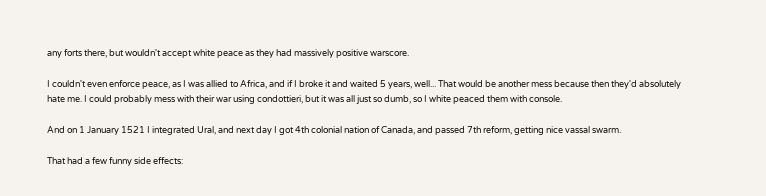any forts there, but wouldn't accept white peace as they had massively positive warscore.

I couldn't even enforce peace, as I was allied to Africa, and if I broke it and waited 5 years, well... That would be another mess because then they'd absolutely hate me. I could probably mess with their war using condottieri, but it was all just so dumb, so I white peaced them with console.

And on 1 January 1521 I integrated Ural, and next day I got 4th colonial nation of Canada, and passed 7th reform, getting nice vassal swarm.

That had a few funny side effects: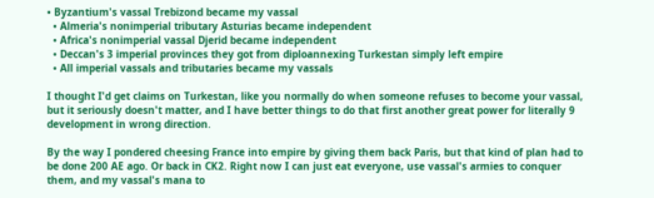• Byzantium's vassal Trebizond became my vassal
  • Almeria's nonimperial tributary Asturias became independent
  • Africa's nonimperial vassal Djerid became independent
  • Deccan's 3 imperial provinces they got from diploannexing Turkestan simply left empire
  • All imperial vassals and tributaries became my vassals

I thought I'd get claims on Turkestan, like you normally do when someone refuses to become your vassal, but it seriously doesn't matter, and I have better things to do that first another great power for literally 9 development in wrong direction.

By the way I pondered cheesing France into empire by giving them back Paris, but that kind of plan had to be done 200 AE ago. Or back in CK2. Right now I can just eat everyone, use vassal's armies to conquer them, and my vassal's mana to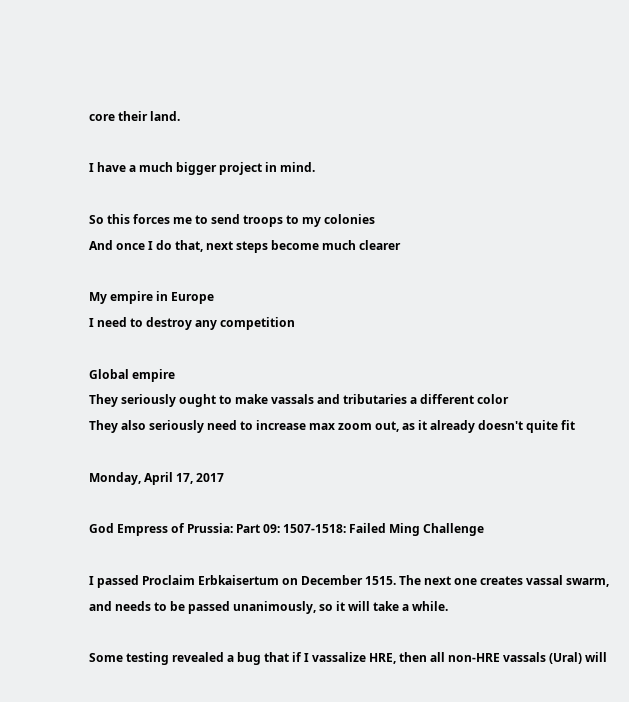core their land.

I have a much bigger project in mind.

So this forces me to send troops to my colonies
And once I do that, next steps become much clearer

My empire in Europe
I need to destroy any competition

Global empire
They seriously ought to make vassals and tributaries a different color
They also seriously need to increase max zoom out, as it already doesn't quite fit

Monday, April 17, 2017

God Empress of Prussia: Part 09: 1507-1518: Failed Ming Challenge

I passed Proclaim Erbkaisertum on December 1515. The next one creates vassal swarm, and needs to be passed unanimously, so it will take a while.

Some testing revealed a bug that if I vassalize HRE, then all non-HRE vassals (Ural) will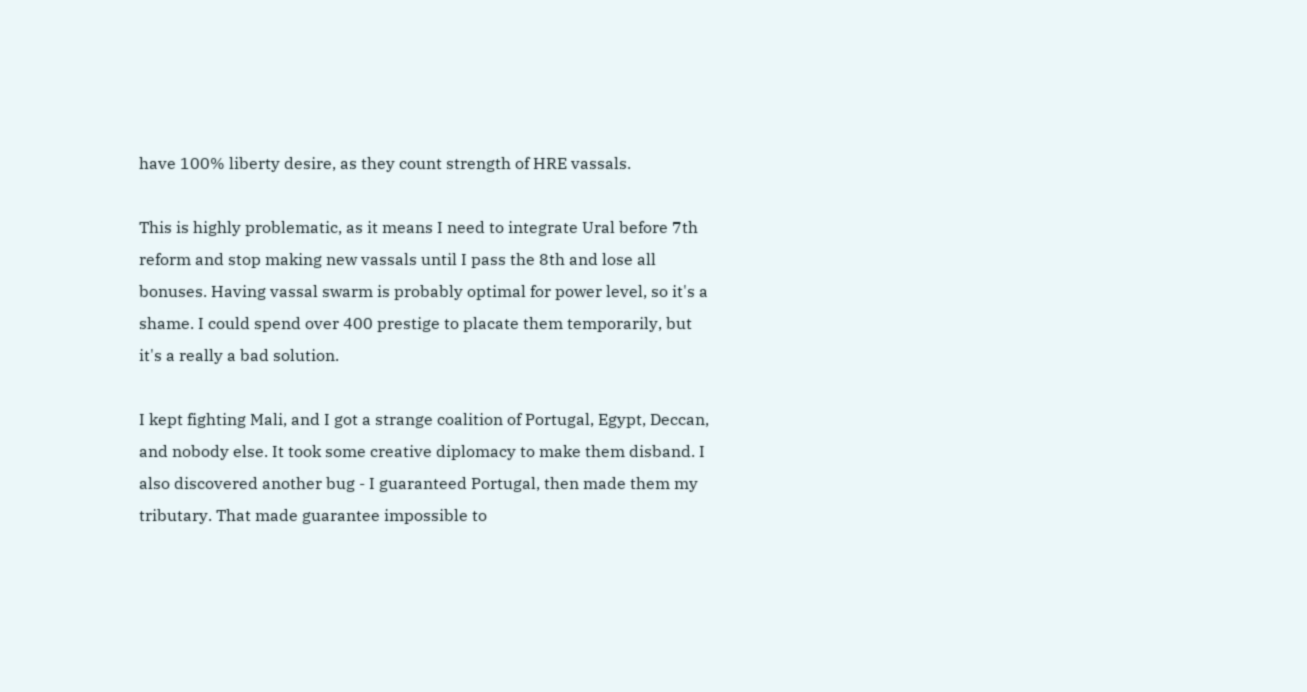have 100% liberty desire, as they count strength of HRE vassals.

This is highly problematic, as it means I need to integrate Ural before 7th reform and stop making new vassals until I pass the 8th and lose all bonuses. Having vassal swarm is probably optimal for power level, so it's a shame. I could spend over 400 prestige to placate them temporarily, but it's a really a bad solution.

I kept fighting Mali, and I got a strange coalition of Portugal, Egypt, Deccan, and nobody else. It took some creative diplomacy to make them disband. I also discovered another bug - I guaranteed Portugal, then made them my tributary. That made guarantee impossible to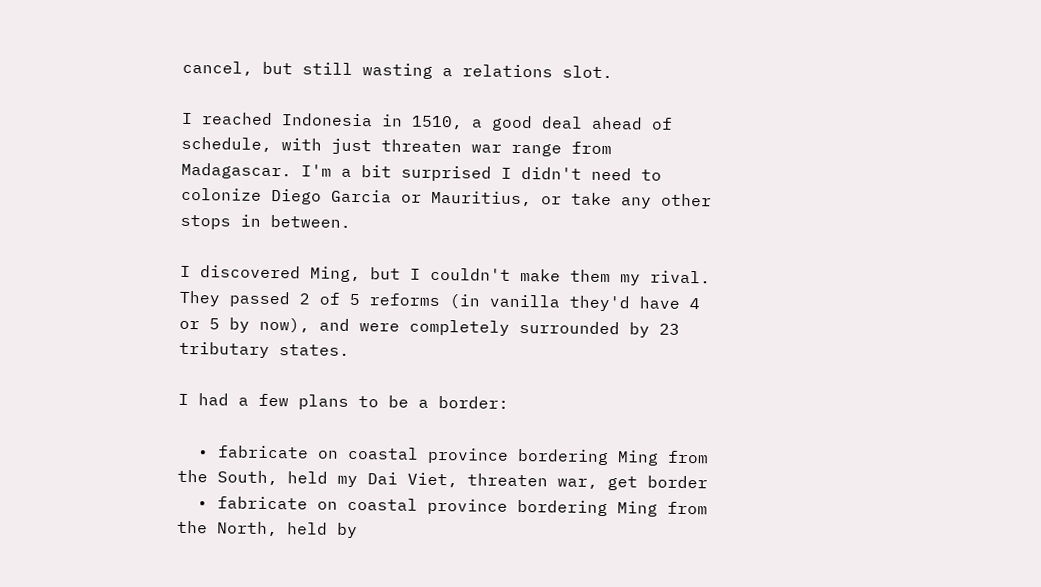cancel, but still wasting a relations slot.

I reached Indonesia in 1510, a good deal ahead of schedule, with just threaten war range from Madagascar. I'm a bit surprised I didn't need to colonize Diego Garcia or Mauritius, or take any other stops in between.

I discovered Ming, but I couldn't make them my rival. They passed 2 of 5 reforms (in vanilla they'd have 4 or 5 by now), and were completely surrounded by 23 tributary states.

I had a few plans to be a border:

  • fabricate on coastal province bordering Ming from the South, held my Dai Viet, threaten war, get border
  • fabricate on coastal province bordering Ming from the North, held by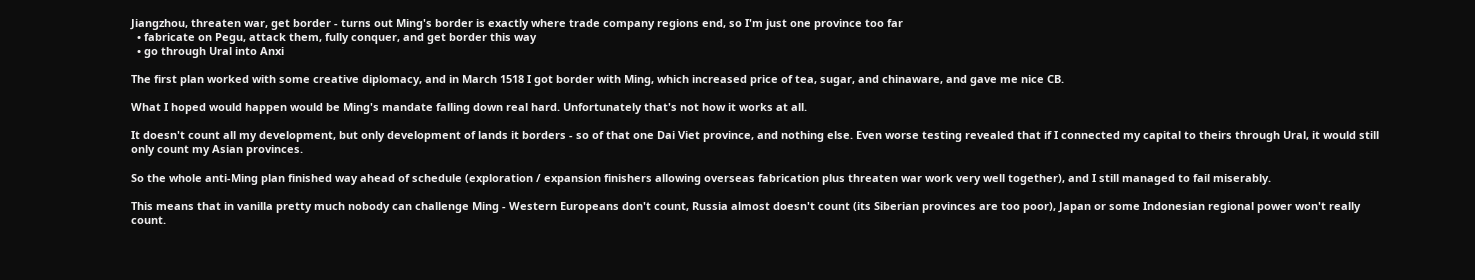Jiangzhou, threaten war, get border - turns out Ming's border is exactly where trade company regions end, so I'm just one province too far
  • fabricate on Pegu, attack them, fully conquer, and get border this way
  • go through Ural into Anxi

The first plan worked with some creative diplomacy, and in March 1518 I got border with Ming, which increased price of tea, sugar, and chinaware, and gave me nice CB.

What I hoped would happen would be Ming's mandate falling down real hard. Unfortunately that's not how it works at all.

It doesn't count all my development, but only development of lands it borders - so of that one Dai Viet province, and nothing else. Even worse testing revealed that if I connected my capital to theirs through Ural, it would still only count my Asian provinces.

So the whole anti-Ming plan finished way ahead of schedule (exploration / expansion finishers allowing overseas fabrication plus threaten war work very well together), and I still managed to fail miserably.

This means that in vanilla pretty much nobody can challenge Ming - Western Europeans don't count, Russia almost doesn't count (its Siberian provinces are too poor), Japan or some Indonesian regional power won't really count.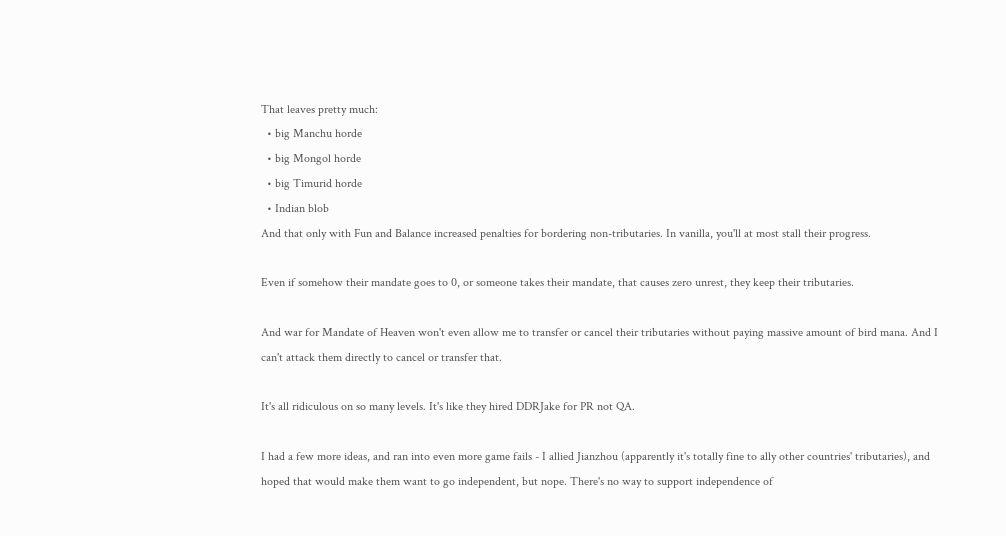That leaves pretty much:
  • big Manchu horde
  • big Mongol horde
  • big Timurid horde
  • Indian blob
And that only with Fun and Balance increased penalties for bordering non-tributaries. In vanilla, you'll at most stall their progress.

Even if somehow their mandate goes to 0, or someone takes their mandate, that causes zero unrest, they keep their tributaries.

And war for Mandate of Heaven won't even allow me to transfer or cancel their tributaries without paying massive amount of bird mana. And I can't attack them directly to cancel or transfer that.

It's all ridiculous on so many levels. It's like they hired DDRJake for PR not QA.

I had a few more ideas, and ran into even more game fails - I allied Jianzhou (apparently it's totally fine to ally other countries' tributaries), and hoped that would make them want to go independent, but nope. There's no way to support independence of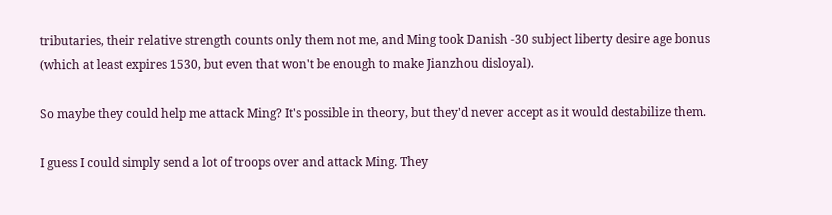tributaries, their relative strength counts only them not me, and Ming took Danish -30 subject liberty desire age bonus (which at least expires 1530, but even that won't be enough to make Jianzhou disloyal).

So maybe they could help me attack Ming? It's possible in theory, but they'd never accept as it would destabilize them.

I guess I could simply send a lot of troops over and attack Ming. They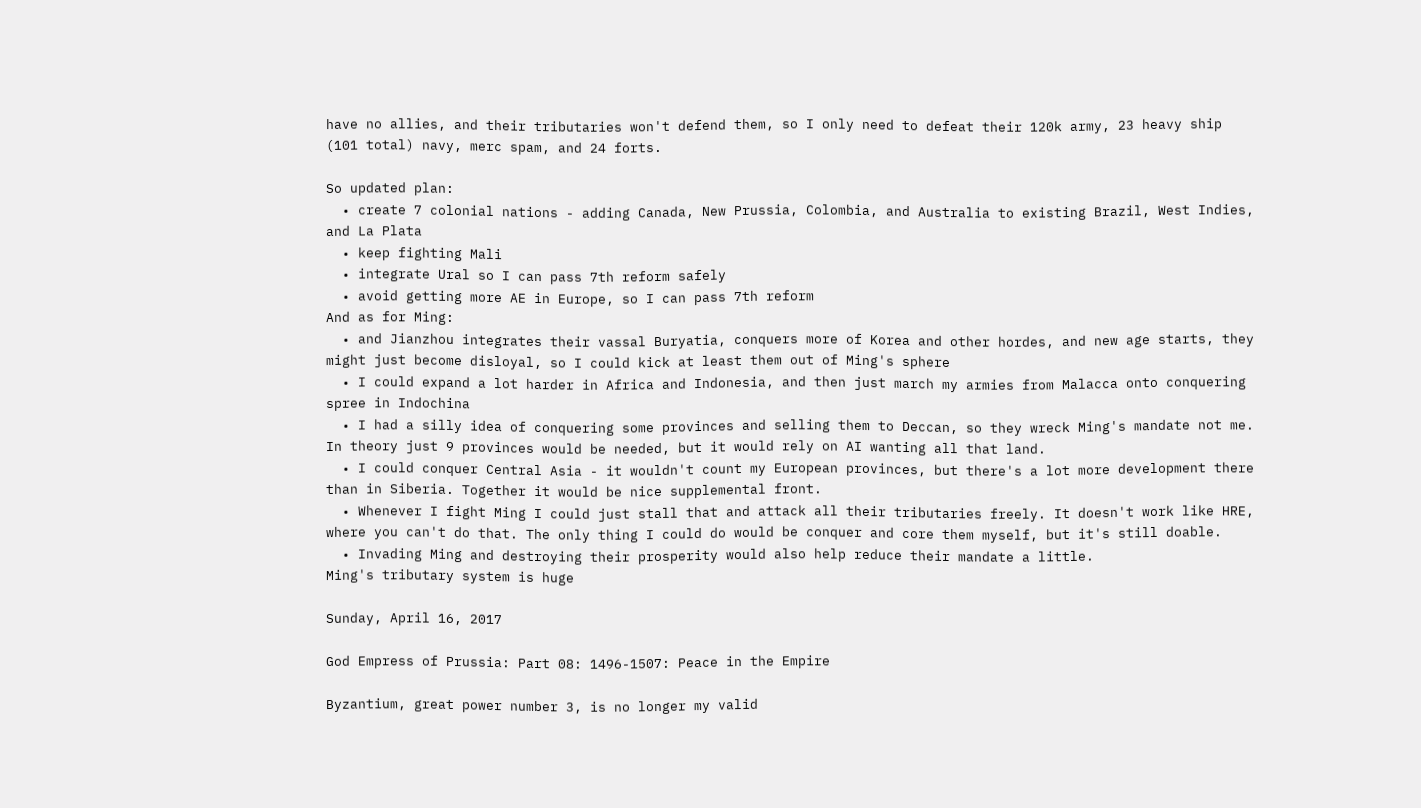have no allies, and their tributaries won't defend them, so I only need to defeat their 120k army, 23 heavy ship (101 total) navy, merc spam, and 24 forts.

So updated plan:
  • create 7 colonial nations - adding Canada, New Prussia, Colombia, and Australia to existing Brazil, West Indies, and La Plata
  • keep fighting Mali
  • integrate Ural so I can pass 7th reform safely
  • avoid getting more AE in Europe, so I can pass 7th reform
And as for Ming:
  • and Jianzhou integrates their vassal Buryatia, conquers more of Korea and other hordes, and new age starts, they might just become disloyal, so I could kick at least them out of Ming's sphere
  • I could expand a lot harder in Africa and Indonesia, and then just march my armies from Malacca onto conquering spree in Indochina
  • I had a silly idea of conquering some provinces and selling them to Deccan, so they wreck Ming's mandate not me. In theory just 9 provinces would be needed, but it would rely on AI wanting all that land.
  • I could conquer Central Asia - it wouldn't count my European provinces, but there's a lot more development there than in Siberia. Together it would be nice supplemental front.
  • Whenever I fight Ming I could just stall that and attack all their tributaries freely. It doesn't work like HRE, where you can't do that. The only thing I could do would be conquer and core them myself, but it's still doable.
  • Invading Ming and destroying their prosperity would also help reduce their mandate a little.
Ming's tributary system is huge

Sunday, April 16, 2017

God Empress of Prussia: Part 08: 1496-1507: Peace in the Empire

Byzantium, great power number 3, is no longer my valid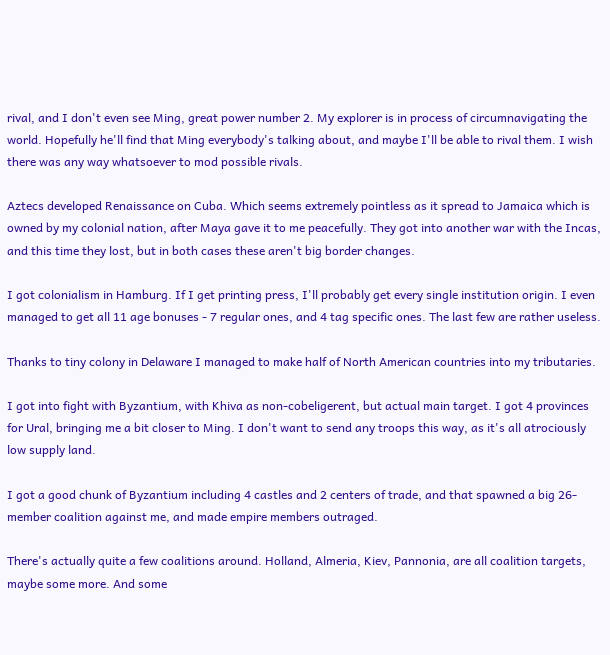rival, and I don't even see Ming, great power number 2. My explorer is in process of circumnavigating the world. Hopefully he'll find that Ming everybody's talking about, and maybe I'll be able to rival them. I wish there was any way whatsoever to mod possible rivals.

Aztecs developed Renaissance on Cuba. Which seems extremely pointless as it spread to Jamaica which is owned by my colonial nation, after Maya gave it to me peacefully. They got into another war with the Incas, and this time they lost, but in both cases these aren't big border changes.

I got colonialism in Hamburg. If I get printing press, I'll probably get every single institution origin. I even managed to get all 11 age bonuses - 7 regular ones, and 4 tag specific ones. The last few are rather useless.

Thanks to tiny colony in Delaware I managed to make half of North American countries into my tributaries.

I got into fight with Byzantium, with Khiva as non-cobeligerent, but actual main target. I got 4 provinces for Ural, bringing me a bit closer to Ming. I don't want to send any troops this way, as it's all atrociously low supply land.

I got a good chunk of Byzantium including 4 castles and 2 centers of trade, and that spawned a big 26-member coalition against me, and made empire members outraged.

There's actually quite a few coalitions around. Holland, Almeria, Kiev, Pannonia, are all coalition targets, maybe some more. And some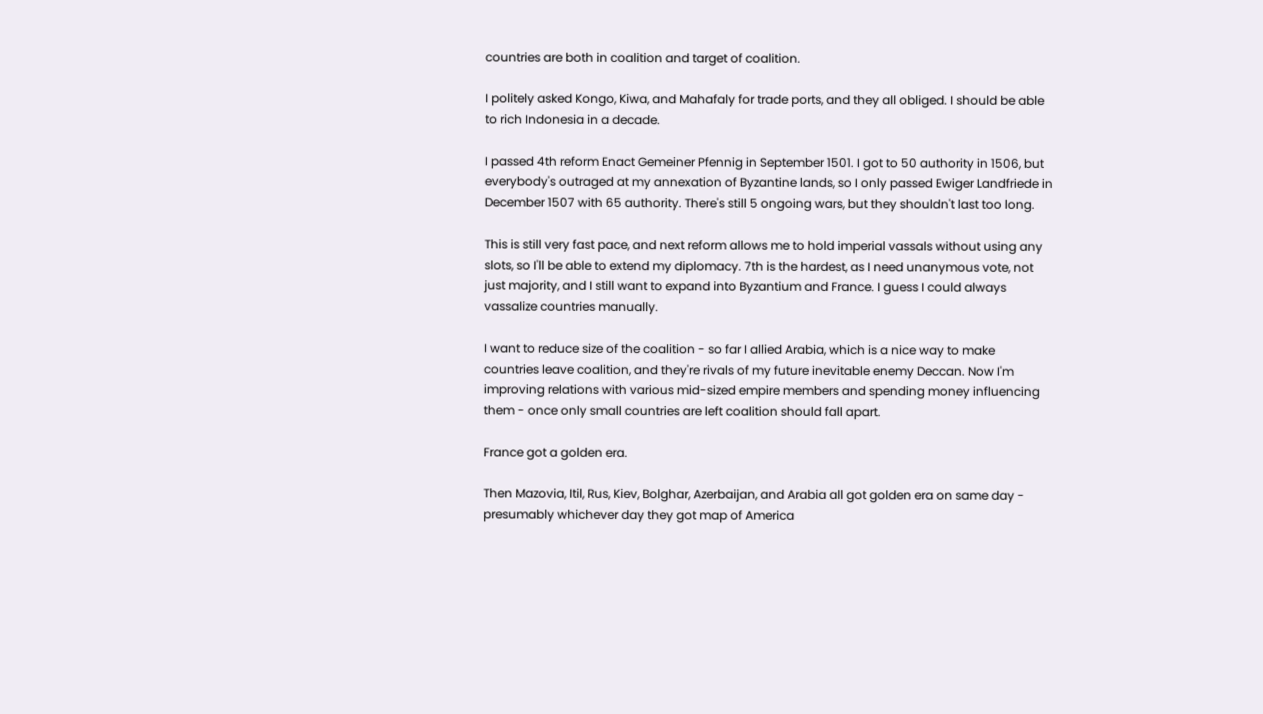countries are both in coalition and target of coalition.

I politely asked Kongo, Kiwa, and Mahafaly for trade ports, and they all obliged. I should be able to rich Indonesia in a decade.

I passed 4th reform Enact Gemeiner Pfennig in September 1501. I got to 50 authority in 1506, but everybody's outraged at my annexation of Byzantine lands, so I only passed Ewiger Landfriede in December 1507 with 65 authority. There's still 5 ongoing wars, but they shouldn't last too long.

This is still very fast pace, and next reform allows me to hold imperial vassals without using any slots, so I'll be able to extend my diplomacy. 7th is the hardest, as I need unanymous vote, not just majority, and I still want to expand into Byzantium and France. I guess I could always vassalize countries manually.

I want to reduce size of the coalition - so far I allied Arabia, which is a nice way to make countries leave coalition, and they're rivals of my future inevitable enemy Deccan. Now I'm improving relations with various mid-sized empire members and spending money influencing them - once only small countries are left coalition should fall apart.

France got a golden era.

Then Mazovia, Itil, Rus, Kiev, Bolghar, Azerbaijan, and Arabia all got golden era on same day - presumably whichever day they got map of America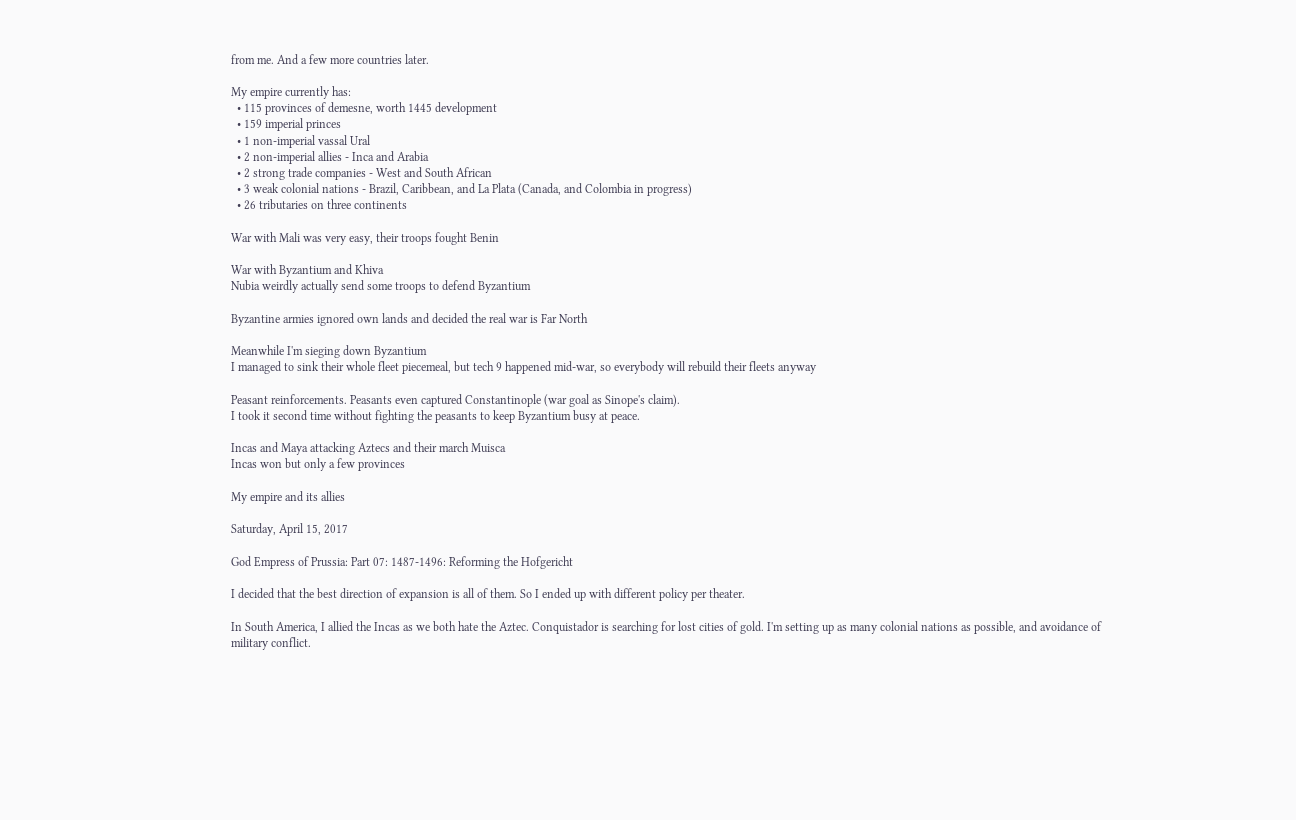from me. And a few more countries later.

My empire currently has:
  • 115 provinces of demesne, worth 1445 development
  • 159 imperial princes
  • 1 non-imperial vassal Ural
  • 2 non-imperial allies - Inca and Arabia
  • 2 strong trade companies - West and South African
  • 3 weak colonial nations - Brazil, Caribbean, and La Plata (Canada, and Colombia in progress)
  • 26 tributaries on three continents

War with Mali was very easy, their troops fought Benin

War with Byzantium and Khiva
Nubia weirdly actually send some troops to defend Byzantium

Byzantine armies ignored own lands and decided the real war is Far North

Meanwhile I'm sieging down Byzantium
I managed to sink their whole fleet piecemeal, but tech 9 happened mid-war, so everybody will rebuild their fleets anyway

Peasant reinforcements. Peasants even captured Constantinople (war goal as Sinope's claim).
I took it second time without fighting the peasants to keep Byzantium busy at peace.

Incas and Maya attacking Aztecs and their march Muisca
Incas won but only a few provinces

My empire and its allies

Saturday, April 15, 2017

God Empress of Prussia: Part 07: 1487-1496: Reforming the Hofgericht

I decided that the best direction of expansion is all of them. So I ended up with different policy per theater.

In South America, I allied the Incas as we both hate the Aztec. Conquistador is searching for lost cities of gold. I'm setting up as many colonial nations as possible, and avoidance of military conflict.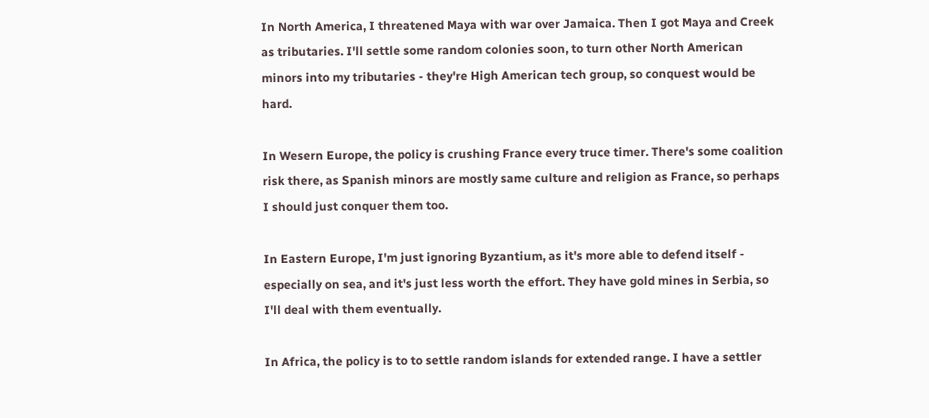In North America, I threatened Maya with war over Jamaica. Then I got Maya and Creek as tributaries. I'll settle some random colonies soon, to turn other North American minors into my tributaries - they're High American tech group, so conquest would be hard.

In Wesern Europe, the policy is crushing France every truce timer. There's some coalition risk there, as Spanish minors are mostly same culture and religion as France, so perhaps I should just conquer them too.

In Eastern Europe, I'm just ignoring Byzantium, as it's more able to defend itself - especially on sea, and it's just less worth the effort. They have gold mines in Serbia, so I'll deal with them eventually.

In Africa, the policy is to to settle random islands for extended range. I have a settler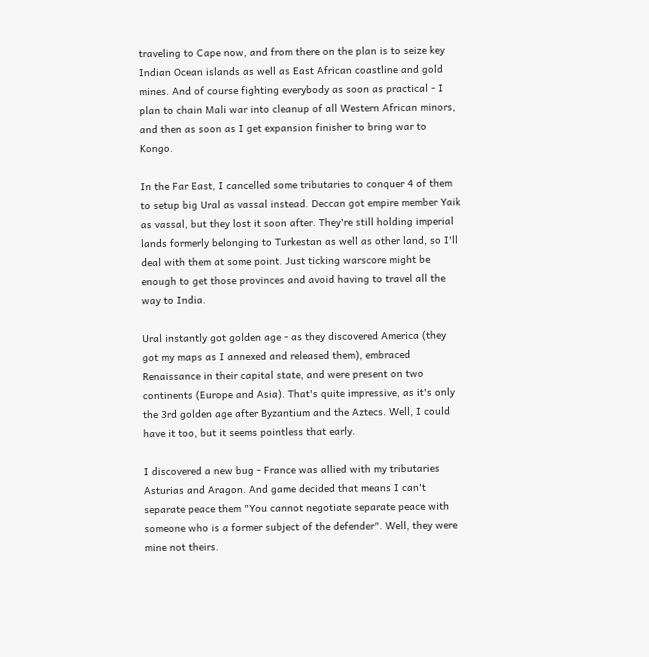traveling to Cape now, and from there on the plan is to seize key Indian Ocean islands as well as East African coastline and gold mines. And of course fighting everybody as soon as practical - I plan to chain Mali war into cleanup of all Western African minors, and then as soon as I get expansion finisher to bring war to Kongo.

In the Far East, I cancelled some tributaries to conquer 4 of them to setup big Ural as vassal instead. Deccan got empire member Yaik as vassal, but they lost it soon after. They're still holding imperial lands formerly belonging to Turkestan as well as other land, so I'll deal with them at some point. Just ticking warscore might be enough to get those provinces and avoid having to travel all the way to India.

Ural instantly got golden age - as they discovered America (they got my maps as I annexed and released them), embraced Renaissance in their capital state, and were present on two continents (Europe and Asia). That's quite impressive, as it's only the 3rd golden age after Byzantium and the Aztecs. Well, I could have it too, but it seems pointless that early.

I discovered a new bug - France was allied with my tributaries Asturias and Aragon. And game decided that means I can't separate peace them "You cannot negotiate separate peace with someone who is a former subject of the defender". Well, they were mine not theirs.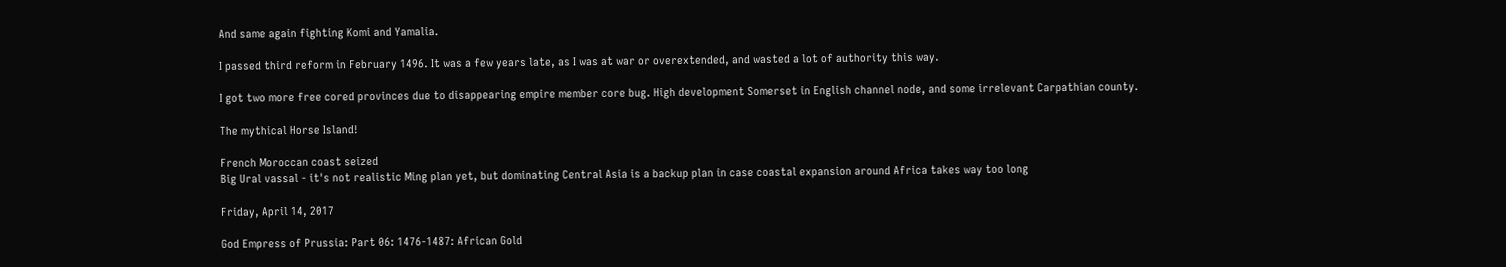And same again fighting Komi and Yamalia.

I passed third reform in February 1496. It was a few years late, as I was at war or overextended, and wasted a lot of authority this way.

I got two more free cored provinces due to disappearing empire member core bug. High development Somerset in English channel node, and some irrelevant Carpathian county.

The mythical Horse Island!

French Moroccan coast seized
Big Ural vassal - it's not realistic Ming plan yet, but dominating Central Asia is a backup plan in case coastal expansion around Africa takes way too long

Friday, April 14, 2017

God Empress of Prussia: Part 06: 1476-1487: African Gold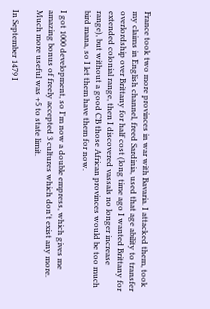France took two more provinces in war with Bavaria. I attacked them, took my claims in English channel, freed Sardinia, used that age ability to transfer overlordship over Brittany for half cost (long time ago I wanted Brittany for extended colonial range, then I discovered vassals no longer increase range), but without a good CB those African provinces would be too much bird mana, so I let them have them for now.

I got 1000 development, so I'm now a double empress, which gives me amazing bonus of freely accepted 3 cultures which don't exist any more. Much more useful was +5 to state limit.

In September 1479 I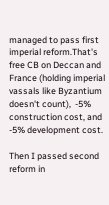managed to pass first imperial reform.That's free CB on Deccan and France (holding imperial vassals like Byzantium doesn't count),  -5% construction cost, and -5% development cost.

Then I passed second reform in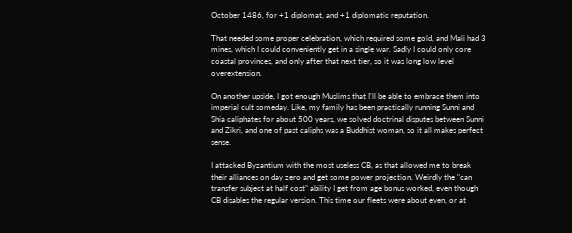October 1486, for +1 diplomat, and +1 diplomatic reputation.

That needed some proper celebration, which required some gold, and Mali had 3 mines, which I could conveniently get in a single war. Sadly I could only core coastal provinces, and only after that next tier, so it was long low level overextension.

On another upside, I got enough Muslims that I'll be able to embrace them into imperial cult someday. Like, my family has been practically running Sunni and Shia caliphates for about 500 years, we solved doctrinal disputes between Sunni and Zikri, and one of past caliphs was a Buddhist woman, so it all makes perfect sense.

I attacked Byzantium with the most useless CB, as that allowed me to break their alliances on day zero and get some power projection. Weirdly the "can transfer subject at half cost" ability I get from age bonus worked, even though CB disables the regular version. This time our fleets were about even, or at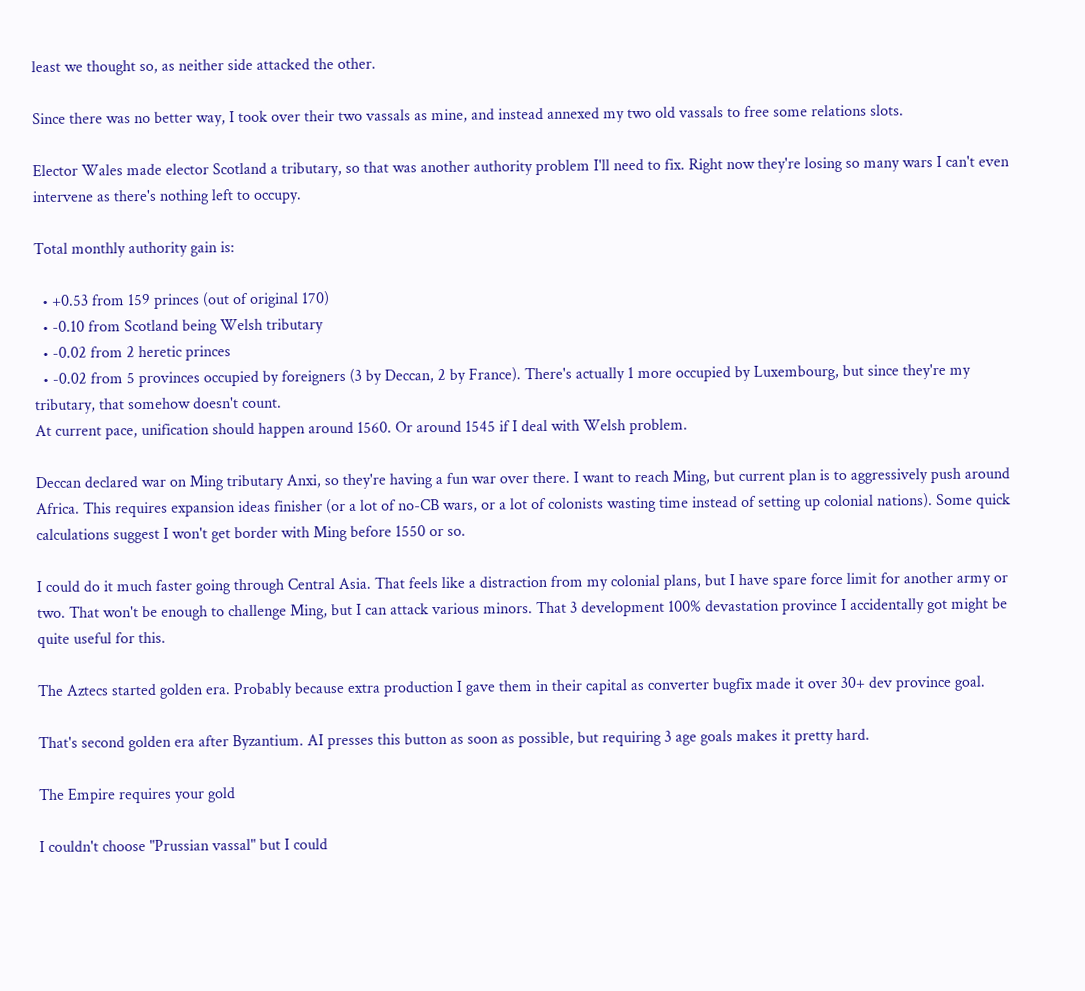least we thought so, as neither side attacked the other.

Since there was no better way, I took over their two vassals as mine, and instead annexed my two old vassals to free some relations slots.

Elector Wales made elector Scotland a tributary, so that was another authority problem I'll need to fix. Right now they're losing so many wars I can't even intervene as there's nothing left to occupy.

Total monthly authority gain is:

  • +0.53 from 159 princes (out of original 170)
  • -0.10 from Scotland being Welsh tributary
  • -0.02 from 2 heretic princes
  • -0.02 from 5 provinces occupied by foreigners (3 by Deccan, 2 by France). There's actually 1 more occupied by Luxembourg, but since they're my tributary, that somehow doesn't count.
At current pace, unification should happen around 1560. Or around 1545 if I deal with Welsh problem.

Deccan declared war on Ming tributary Anxi, so they're having a fun war over there. I want to reach Ming, but current plan is to aggressively push around Africa. This requires expansion ideas finisher (or a lot of no-CB wars, or a lot of colonists wasting time instead of setting up colonial nations). Some quick calculations suggest I won't get border with Ming before 1550 or so.

I could do it much faster going through Central Asia. That feels like a distraction from my colonial plans, but I have spare force limit for another army or two. That won't be enough to challenge Ming, but I can attack various minors. That 3 development 100% devastation province I accidentally got might be quite useful for this.

The Aztecs started golden era. Probably because extra production I gave them in their capital as converter bugfix made it over 30+ dev province goal.

That's second golden era after Byzantium. AI presses this button as soon as possible, but requiring 3 age goals makes it pretty hard.

The Empire requires your gold

I couldn't choose "Prussian vassal" but I could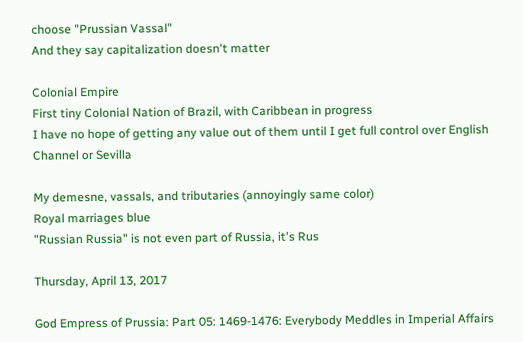choose "Prussian Vassal"
And they say capitalization doesn't matter

Colonial Empire
First tiny Colonial Nation of Brazil, with Caribbean in progress
I have no hope of getting any value out of them until I get full control over English Channel or Sevilla

My demesne, vassals, and tributaries (annoyingly same color)
Royal marriages blue
"Russian Russia" is not even part of Russia, it's Rus

Thursday, April 13, 2017

God Empress of Prussia: Part 05: 1469-1476: Everybody Meddles in Imperial Affairs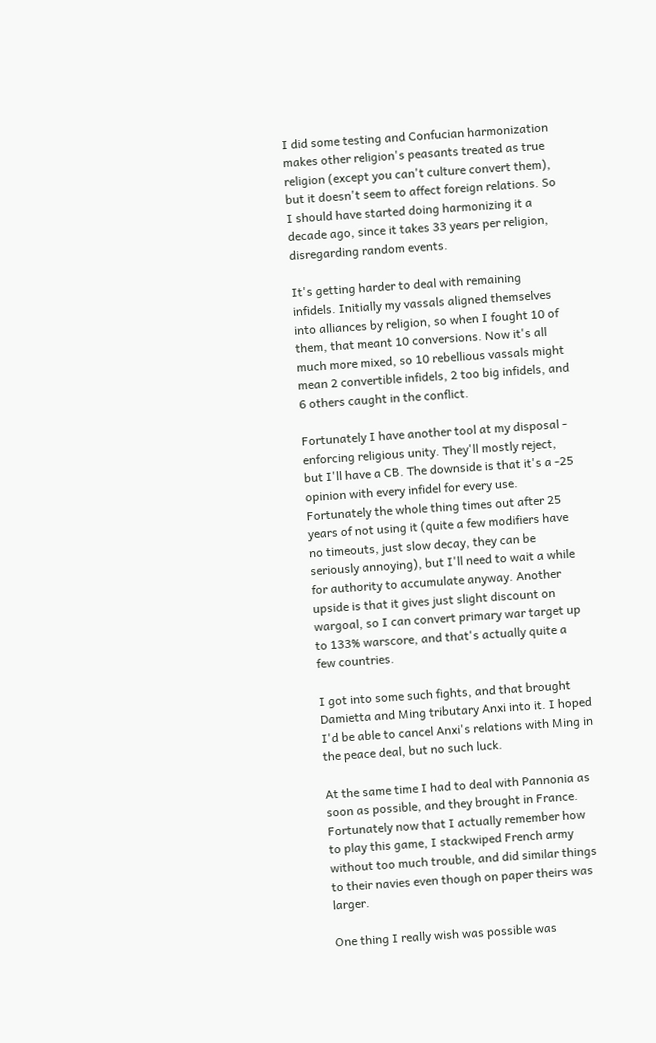I did some testing and Confucian harmonization makes other religion's peasants treated as true religion (except you can't culture convert them), but it doesn't seem to affect foreign relations. So I should have started doing harmonizing it a decade ago, since it takes 33 years per religion, disregarding random events.

It's getting harder to deal with remaining infidels. Initially my vassals aligned themselves into alliances by religion, so when I fought 10 of them, that meant 10 conversions. Now it's all much more mixed, so 10 rebellious vassals might mean 2 convertible infidels, 2 too big infidels, and 6 others caught in the conflict.

Fortunately I have another tool at my disposal - enforcing religious unity. They'll mostly reject, but I'll have a CB. The downside is that it's a -25 opinion with every infidel for every use. Fortunately the whole thing times out after 25 years of not using it (quite a few modifiers have no timeouts, just slow decay, they can be seriously annoying), but I'll need to wait a while for authority to accumulate anyway. Another upside is that it gives just slight discount on wargoal, so I can convert primary war target up to 133% warscore, and that's actually quite a few countries.

I got into some such fights, and that brought Damietta and Ming tributary Anxi into it. I hoped I'd be able to cancel Anxi's relations with Ming in the peace deal, but no such luck.

At the same time I had to deal with Pannonia as soon as possible, and they brought in France. Fortunately now that I actually remember how to play this game, I stackwiped French army without too much trouble, and did similar things to their navies even though on paper theirs was larger.

One thing I really wish was possible was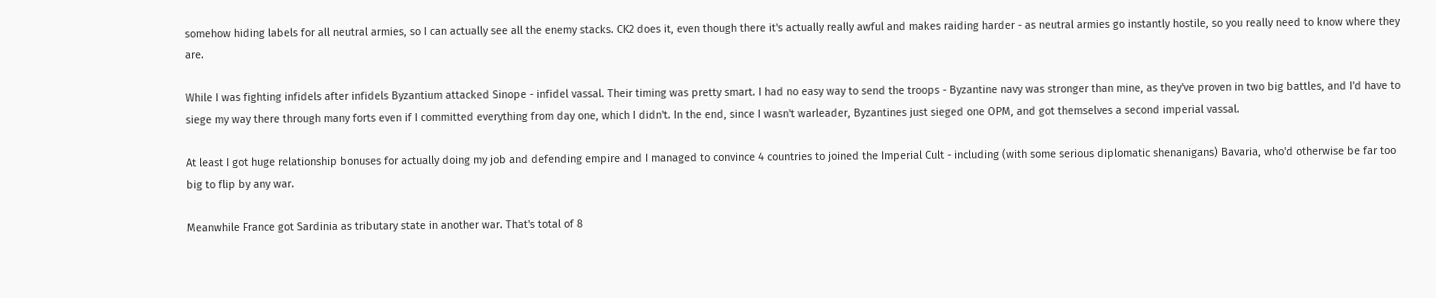somehow hiding labels for all neutral armies, so I can actually see all the enemy stacks. CK2 does it, even though there it's actually really awful and makes raiding harder - as neutral armies go instantly hostile, so you really need to know where they are.

While I was fighting infidels after infidels Byzantium attacked Sinope - infidel vassal. Their timing was pretty smart. I had no easy way to send the troops - Byzantine navy was stronger than mine, as they've proven in two big battles, and I'd have to siege my way there through many forts even if I committed everything from day one, which I didn't. In the end, since I wasn't warleader, Byzantines just sieged one OPM, and got themselves a second imperial vassal.

At least I got huge relationship bonuses for actually doing my job and defending empire and I managed to convince 4 countries to joined the Imperial Cult - including (with some serious diplomatic shenanigans) Bavaria, who'd otherwise be far too big to flip by any war.

Meanwhile France got Sardinia as tributary state in another war. That's total of 8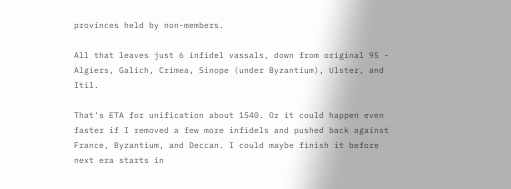provinces held by non-members.

All that leaves just 6 infidel vassals, down from original 95 - Algiers, Galich, Crimea, Sinope (under Byzantium), Ulster, and Itil.

That's ETA for unification about 1540. Or it could happen even faster if I removed a few more infidels and pushed back against France, Byzantium, and Deccan. I could maybe finish it before next era starts in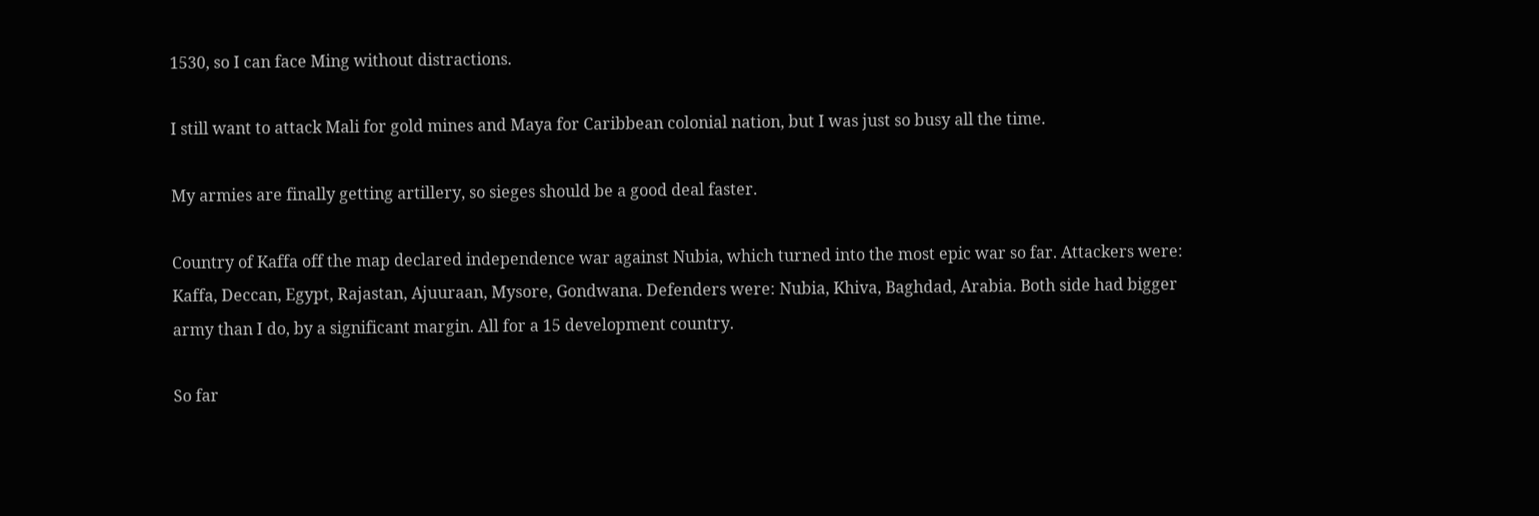1530, so I can face Ming without distractions.

I still want to attack Mali for gold mines and Maya for Caribbean colonial nation, but I was just so busy all the time.

My armies are finally getting artillery, so sieges should be a good deal faster.

Country of Kaffa off the map declared independence war against Nubia, which turned into the most epic war so far. Attackers were: Kaffa, Deccan, Egypt, Rajastan, Ajuuraan, Mysore, Gondwana. Defenders were: Nubia, Khiva, Baghdad, Arabia. Both side had bigger army than I do, by a significant margin. All for a 15 development country.

So far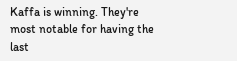Kaffa is winning. They're most notable for having the last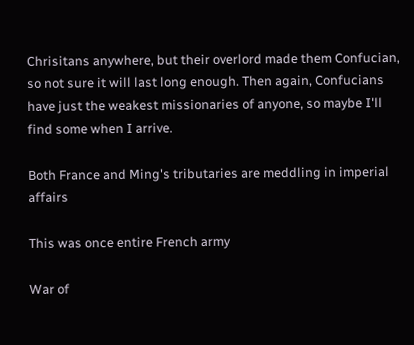Chrisitans anywhere, but their overlord made them Confucian, so not sure it will last long enough. Then again, Confucians have just the weakest missionaries of anyone, so maybe I'll find some when I arrive.

Both France and Ming's tributaries are meddling in imperial affairs

This was once entire French army

War of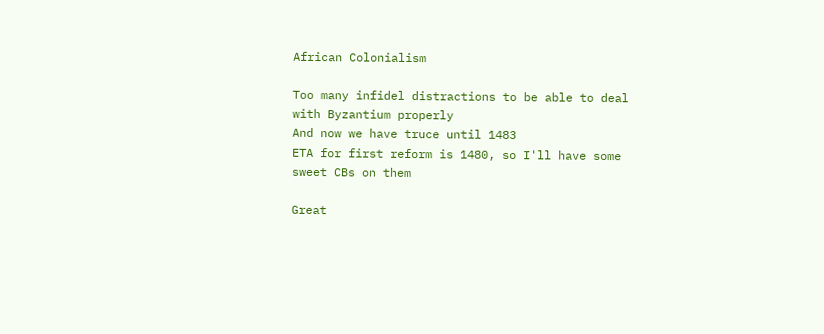African Colonialism

Too many infidel distractions to be able to deal with Byzantium properly
And now we have truce until 1483
ETA for first reform is 1480, so I'll have some sweet CBs on them

Great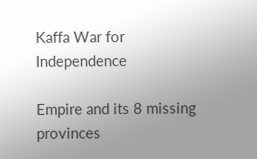Kaffa War for Independence

Empire and its 8 missing provinces